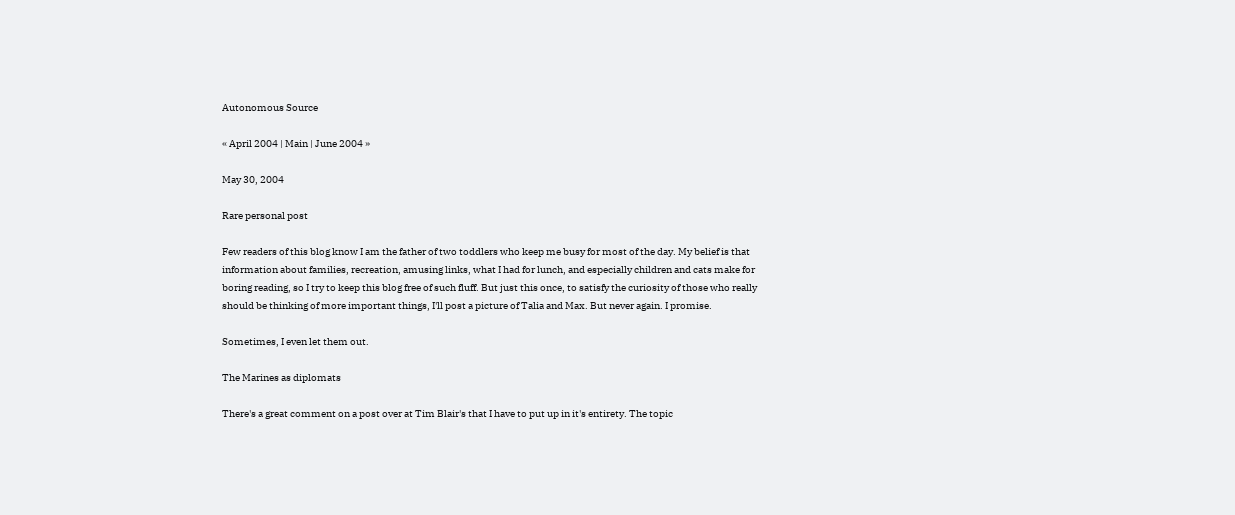Autonomous Source

« April 2004 | Main | June 2004 »

May 30, 2004

Rare personal post

Few readers of this blog know I am the father of two toddlers who keep me busy for most of the day. My belief is that information about families, recreation, amusing links, what I had for lunch, and especially children and cats make for boring reading, so I try to keep this blog free of such fluff. But just this once, to satisfy the curiosity of those who really should be thinking of more important things, I'll post a picture of Talia and Max. But never again. I promise.

Sometimes, I even let them out.

The Marines as diplomats

There's a great comment on a post over at Tim Blair's that I have to put up in it's entirety. The topic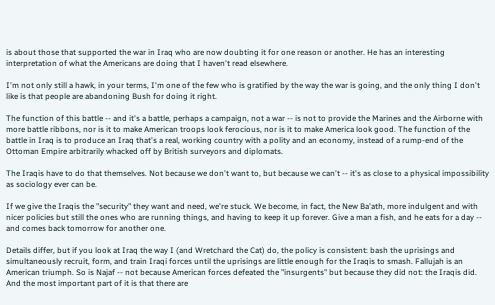is about those that supported the war in Iraq who are now doubting it for one reason or another. He has an interesting interpretation of what the Americans are doing that I haven't read elsewhere.

I'm not only still a hawk, in your terms, I'm one of the few who is gratified by the way the war is going, and the only thing I don't like is that people are abandoning Bush for doing it right.

The function of this battle -- and it's a battle, perhaps a campaign, not a war -- is not to provide the Marines and the Airborne with more battle ribbons, nor is it to make American troops look ferocious, nor is it to make America look good. The function of the battle in Iraq is to produce an Iraq that's a real, working country with a polity and an economy, instead of a rump-end of the Ottoman Empire arbitrarily whacked off by British surveyors and diplomats.

The Iraqis have to do that themselves. Not because we don't want to, but because we can't -- it's as close to a physical impossibility as sociology ever can be.

If we give the Iraqis the "security" they want and need, we're stuck. We become, in fact, the New Ba'ath, more indulgent and with nicer policies but still the ones who are running things, and having to keep it up forever. Give a man a fish, and he eats for a day -- and comes back tomorrow for another one.

Details differ, but if you look at Iraq the way I (and Wretchard the Cat) do, the policy is consistent: bash the uprisings and simultaneously recruit, form, and train Iraqi forces until the uprisings are little enough for the Iraqis to smash. Fallujah is an American triumph. So is Najaf -- not because American forces defeated the "insurgents" but because they did not: the Iraqis did. And the most important part of it is that there are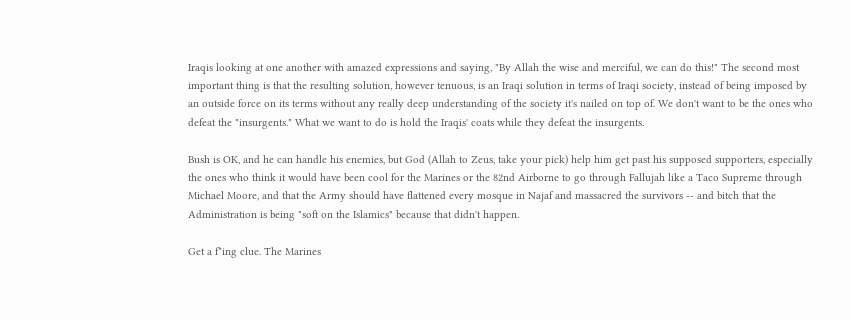Iraqis looking at one another with amazed expressions and saying, "By Allah the wise and merciful, we can do this!" The second most important thing is that the resulting solution, however tenuous, is an Iraqi solution in terms of Iraqi society, instead of being imposed by an outside force on its terms without any really deep understanding of the society it's nailed on top of. We don't want to be the ones who defeat the "insurgents." What we want to do is hold the Iraqis' coats while they defeat the insurgents.

Bush is OK, and he can handle his enemies, but God (Allah to Zeus, take your pick) help him get past his supposed supporters, especially the ones who think it would have been cool for the Marines or the 82nd Airborne to go through Fallujah like a Taco Supreme through Michael Moore, and that the Army should have flattened every mosque in Najaf and massacred the survivors -- and bitch that the Administration is being "soft on the Islamics" because that didn't happen.

Get a f*ing clue. The Marines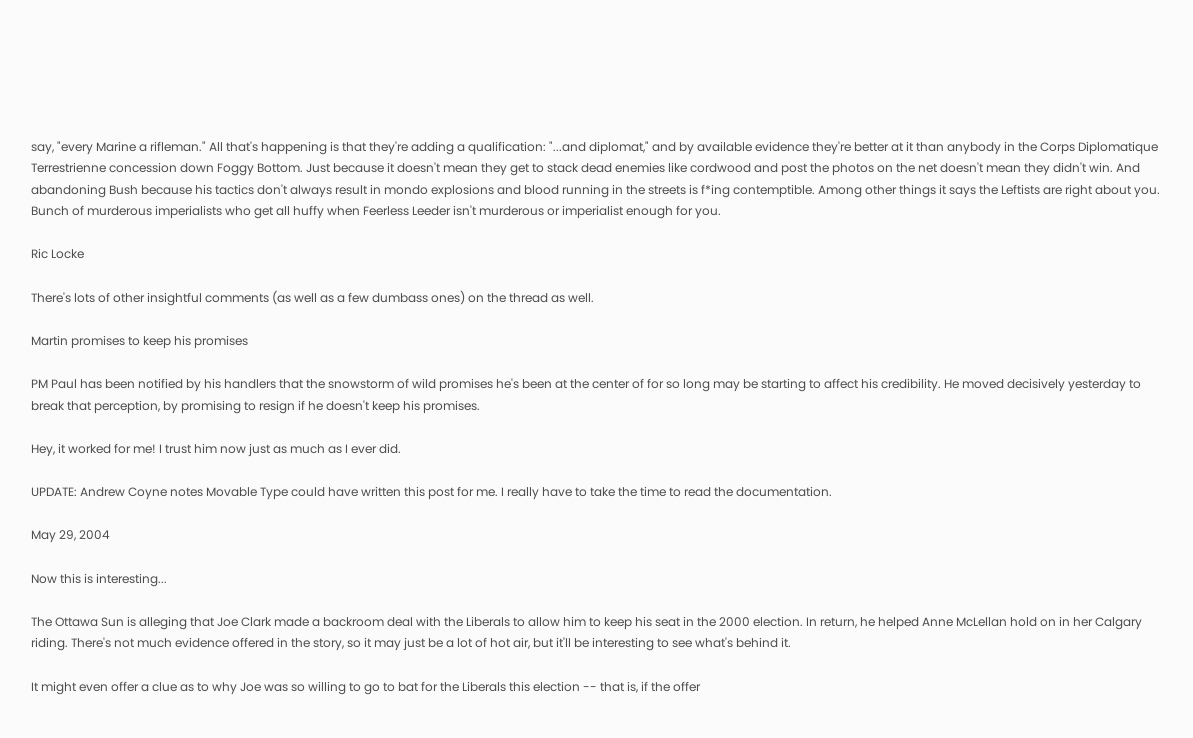say, "every Marine a rifleman." All that's happening is that they're adding a qualification: "...and diplomat," and by available evidence they're better at it than anybody in the Corps Diplomatique Terrestrienne concession down Foggy Bottom. Just because it doesn't mean they get to stack dead enemies like cordwood and post the photos on the net doesn't mean they didn't win. And abandoning Bush because his tactics don't always result in mondo explosions and blood running in the streets is f*ing contemptible. Among other things it says the Leftists are right about you. Bunch of murderous imperialists who get all huffy when Feerless Leeder isn't murderous or imperialist enough for you.

Ric Locke

There's lots of other insightful comments (as well as a few dumbass ones) on the thread as well.

Martin promises to keep his promises

PM Paul has been notified by his handlers that the snowstorm of wild promises he's been at the center of for so long may be starting to affect his credibility. He moved decisively yesterday to break that perception, by promising to resign if he doesn't keep his promises.

Hey, it worked for me! I trust him now just as much as I ever did.

UPDATE: Andrew Coyne notes Movable Type could have written this post for me. I really have to take the time to read the documentation.

May 29, 2004

Now this is interesting...

The Ottawa Sun is alleging that Joe Clark made a backroom deal with the Liberals to allow him to keep his seat in the 2000 election. In return, he helped Anne McLellan hold on in her Calgary riding. There's not much evidence offered in the story, so it may just be a lot of hot air, but it'll be interesting to see what's behind it.

It might even offer a clue as to why Joe was so willing to go to bat for the Liberals this election -- that is, if the offer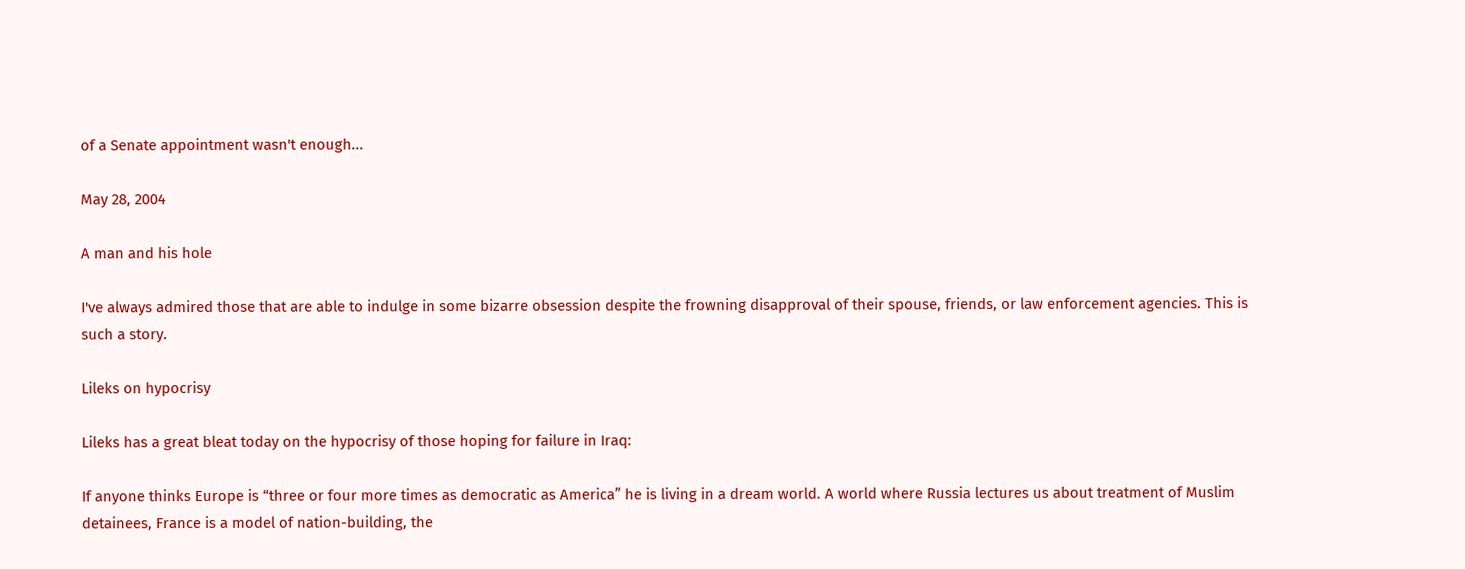of a Senate appointment wasn't enough...

May 28, 2004

A man and his hole

I've always admired those that are able to indulge in some bizarre obsession despite the frowning disapproval of their spouse, friends, or law enforcement agencies. This is such a story.

Lileks on hypocrisy

Lileks has a great bleat today on the hypocrisy of those hoping for failure in Iraq:

If anyone thinks Europe is “three or four more times as democratic as America” he is living in a dream world. A world where Russia lectures us about treatment of Muslim detainees, France is a model of nation-building, the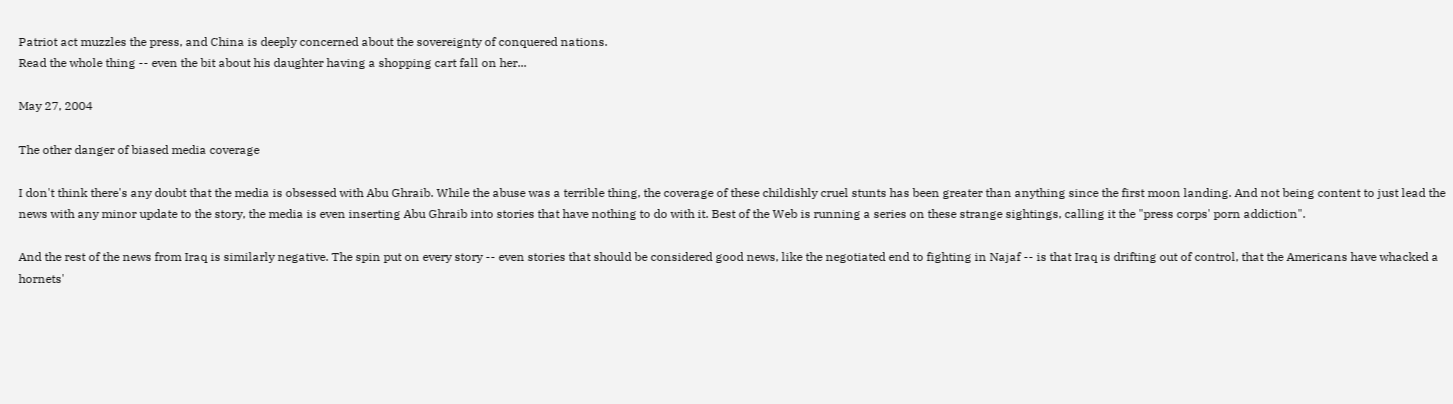Patriot act muzzles the press, and China is deeply concerned about the sovereignty of conquered nations.
Read the whole thing -- even the bit about his daughter having a shopping cart fall on her...

May 27, 2004

The other danger of biased media coverage

I don't think there's any doubt that the media is obsessed with Abu Ghraib. While the abuse was a terrible thing, the coverage of these childishly cruel stunts has been greater than anything since the first moon landing. And not being content to just lead the news with any minor update to the story, the media is even inserting Abu Ghraib into stories that have nothing to do with it. Best of the Web is running a series on these strange sightings, calling it the "press corps' porn addiction".

And the rest of the news from Iraq is similarly negative. The spin put on every story -- even stories that should be considered good news, like the negotiated end to fighting in Najaf -- is that Iraq is drifting out of control, that the Americans have whacked a hornets'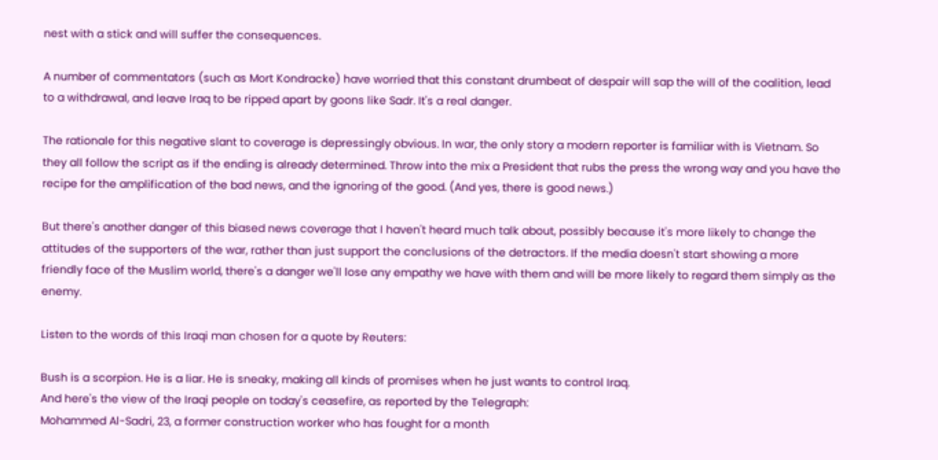nest with a stick and will suffer the consequences.

A number of commentators (such as Mort Kondracke) have worried that this constant drumbeat of despair will sap the will of the coalition, lead to a withdrawal, and leave Iraq to be ripped apart by goons like Sadr. It's a real danger.

The rationale for this negative slant to coverage is depressingly obvious. In war, the only story a modern reporter is familiar with is Vietnam. So they all follow the script as if the ending is already determined. Throw into the mix a President that rubs the press the wrong way and you have the recipe for the amplification of the bad news, and the ignoring of the good. (And yes, there is good news.)

But there's another danger of this biased news coverage that I haven't heard much talk about, possibly because it's more likely to change the attitudes of the supporters of the war, rather than just support the conclusions of the detractors. If the media doesn't start showing a more friendly face of the Muslim world, there's a danger we'll lose any empathy we have with them and will be more likely to regard them simply as the enemy.

Listen to the words of this Iraqi man chosen for a quote by Reuters:

Bush is a scorpion. He is a liar. He is sneaky, making all kinds of promises when he just wants to control Iraq.
And here's the view of the Iraqi people on today's ceasefire, as reported by the Telegraph:
Mohammed Al-Sadri, 23, a former construction worker who has fought for a month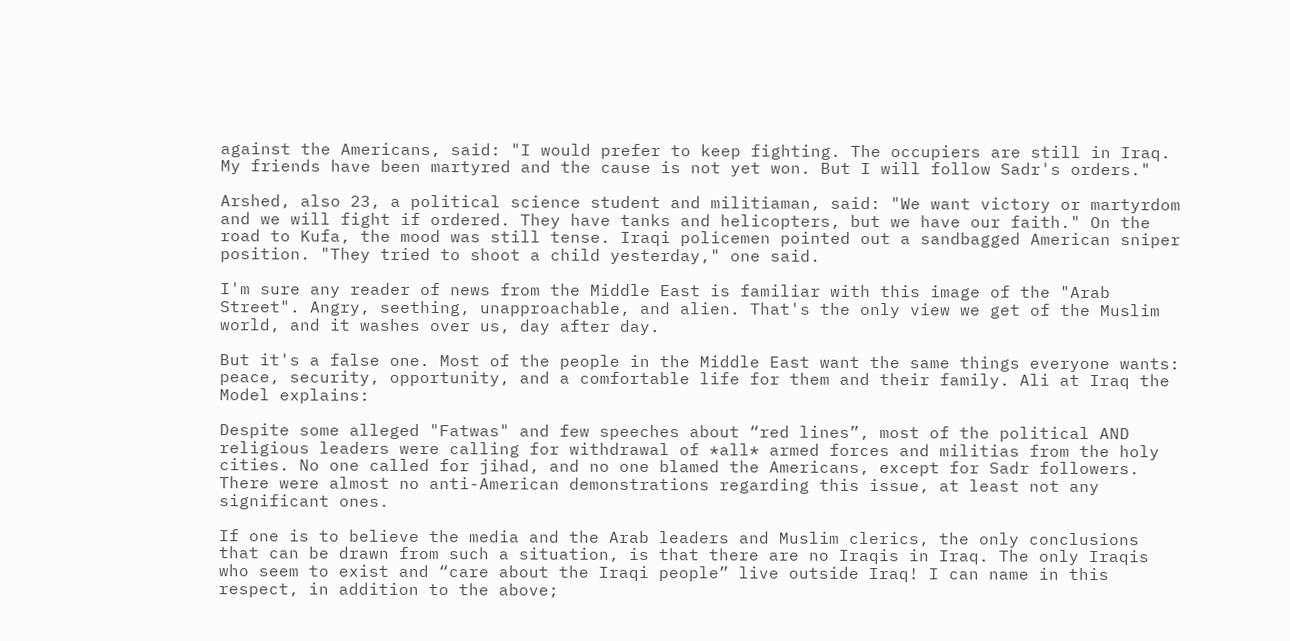against the Americans, said: "I would prefer to keep fighting. The occupiers are still in Iraq. My friends have been martyred and the cause is not yet won. But I will follow Sadr's orders."

Arshed, also 23, a political science student and militiaman, said: "We want victory or martyrdom and we will fight if ordered. They have tanks and helicopters, but we have our faith." On the road to Kufa, the mood was still tense. Iraqi policemen pointed out a sandbagged American sniper position. "They tried to shoot a child yesterday," one said.

I'm sure any reader of news from the Middle East is familiar with this image of the "Arab Street". Angry, seething, unapproachable, and alien. That's the only view we get of the Muslim world, and it washes over us, day after day.

But it's a false one. Most of the people in the Middle East want the same things everyone wants: peace, security, opportunity, and a comfortable life for them and their family. Ali at Iraq the Model explains:

Despite some alleged "Fatwas" and few speeches about “red lines”, most of the political AND religious leaders were calling for withdrawal of *all* armed forces and militias from the holy cities. No one called for jihad, and no one blamed the Americans, except for Sadr followers. There were almost no anti-American demonstrations regarding this issue, at least not any significant ones.

If one is to believe the media and the Arab leaders and Muslim clerics, the only conclusions that can be drawn from such a situation, is that there are no Iraqis in Iraq. The only Iraqis who seem to exist and “care about the Iraqi people” live outside Iraq! I can name in this respect, in addition to the above;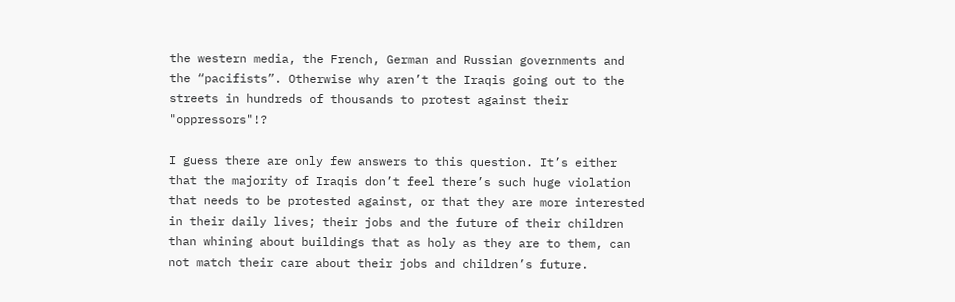the western media, the French, German and Russian governments and the “pacifists”. Otherwise why aren’t the Iraqis going out to the streets in hundreds of thousands to protest against their "oppressors"!?

I guess there are only few answers to this question. It’s either that the majority of Iraqis don’t feel there’s such huge violation that needs to be protested against, or that they are more interested in their daily lives; their jobs and the future of their children than whining about buildings that as holy as they are to them, can not match their care about their jobs and children’s future.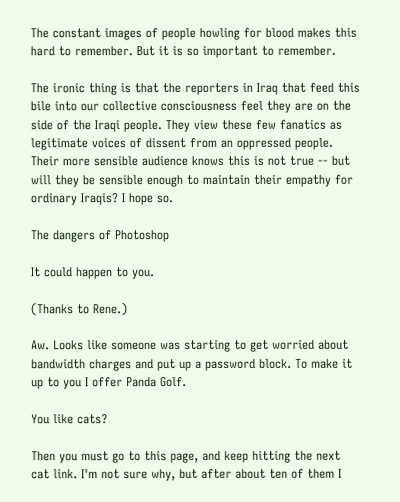The constant images of people howling for blood makes this hard to remember. But it is so important to remember.

The ironic thing is that the reporters in Iraq that feed this bile into our collective consciousness feel they are on the side of the Iraqi people. They view these few fanatics as legitimate voices of dissent from an oppressed people. Their more sensible audience knows this is not true -- but will they be sensible enough to maintain their empathy for ordinary Iraqis? I hope so.

The dangers of Photoshop

It could happen to you.

(Thanks to Rene.)

Aw. Looks like someone was starting to get worried about bandwidth charges and put up a password block. To make it up to you I offer Panda Golf.

You like cats?

Then you must go to this page, and keep hitting the next cat link. I'm not sure why, but after about ten of them I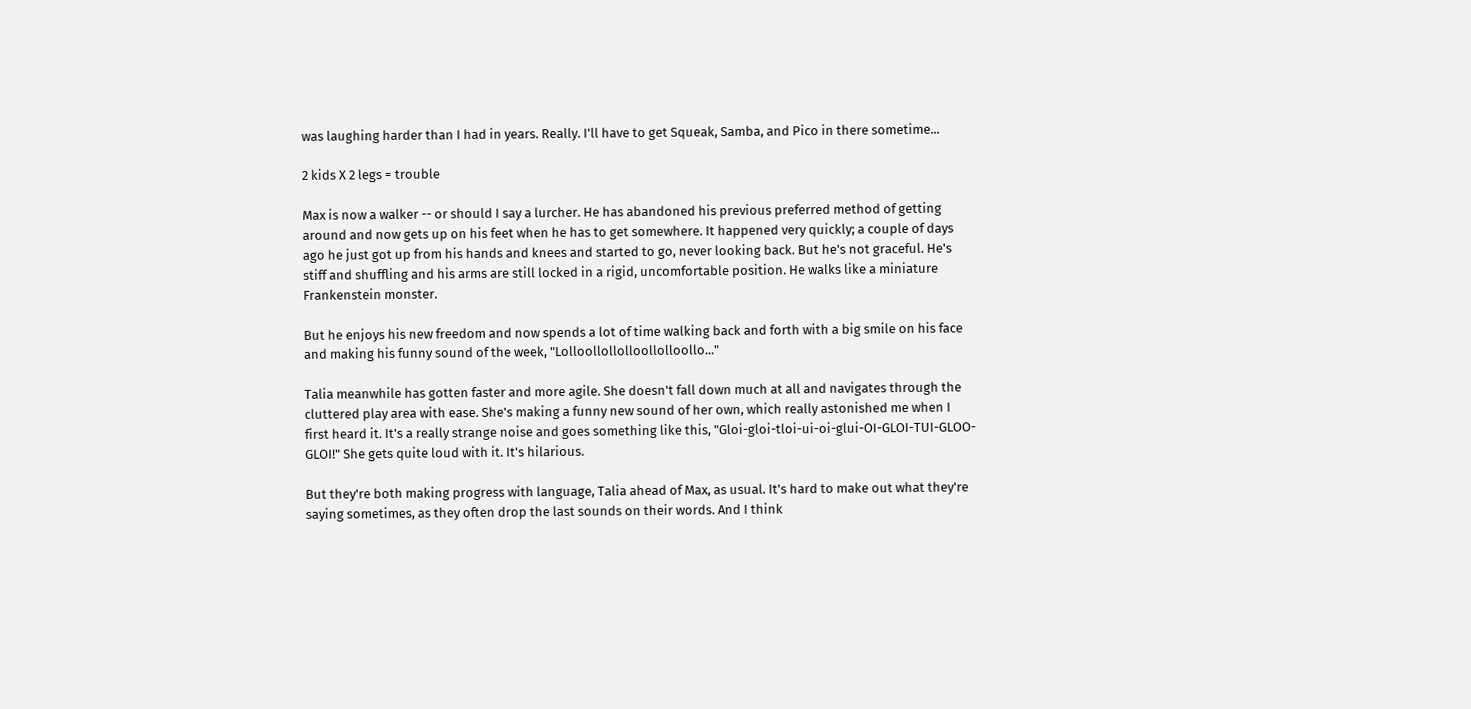was laughing harder than I had in years. Really. I'll have to get Squeak, Samba, and Pico in there sometime...

2 kids X 2 legs = trouble

Max is now a walker -- or should I say a lurcher. He has abandoned his previous preferred method of getting around and now gets up on his feet when he has to get somewhere. It happened very quickly; a couple of days ago he just got up from his hands and knees and started to go, never looking back. But he's not graceful. He's stiff and shuffling and his arms are still locked in a rigid, uncomfortable position. He walks like a miniature Frankenstein monster.

But he enjoys his new freedom and now spends a lot of time walking back and forth with a big smile on his face and making his funny sound of the week, "Lolloollollolloollolloollo..."

Talia meanwhile has gotten faster and more agile. She doesn't fall down much at all and navigates through the cluttered play area with ease. She's making a funny new sound of her own, which really astonished me when I first heard it. It's a really strange noise and goes something like this, "Gloi-gloi-tloi-ui-oi-glui-OI-GLOI-TUI-GLOO-GLOI!" She gets quite loud with it. It's hilarious.

But they're both making progress with language, Talia ahead of Max, as usual. It's hard to make out what they're saying sometimes, as they often drop the last sounds on their words. And I think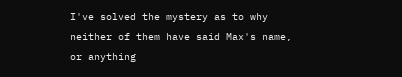I've solved the mystery as to why neither of them have said Max's name, or anything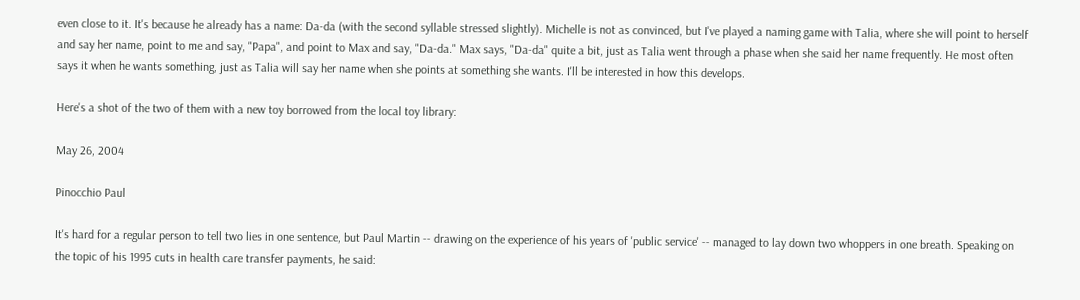even close to it. It's because he already has a name: Da-da (with the second syllable stressed slightly). Michelle is not as convinced, but I've played a naming game with Talia, where she will point to herself and say her name, point to me and say, "Papa", and point to Max and say, "Da-da." Max says, "Da-da" quite a bit, just as Talia went through a phase when she said her name frequently. He most often says it when he wants something, just as Talia will say her name when she points at something she wants. I'll be interested in how this develops.

Here's a shot of the two of them with a new toy borrowed from the local toy library:

May 26, 2004

Pinocchio Paul

It's hard for a regular person to tell two lies in one sentence, but Paul Martin -- drawing on the experience of his years of 'public service' -- managed to lay down two whoppers in one breath. Speaking on the topic of his 1995 cuts in health care transfer payments, he said: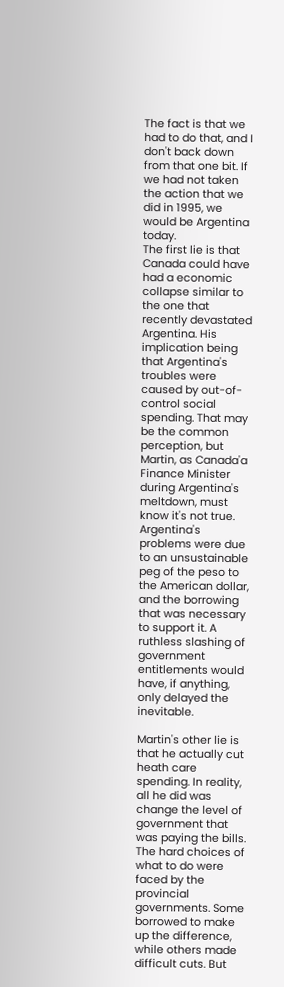The fact is that we had to do that, and I don't back down from that one bit. If we had not taken the action that we did in 1995, we would be Argentina today.
The first lie is that Canada could have had a economic collapse similar to the one that recently devastated Argentina. His implication being that Argentina's troubles were caused by out-of-control social spending. That may be the common perception, but Martin, as Canada'a Finance Minister during Argentina's meltdown, must know it's not true. Argentina's problems were due to an unsustainable peg of the peso to the American dollar, and the borrowing that was necessary to support it. A ruthless slashing of government entitlements would have, if anything, only delayed the inevitable.

Martin's other lie is that he actually cut heath care spending. In reality, all he did was change the level of government that was paying the bills. The hard choices of what to do were faced by the provincial governments. Some borrowed to make up the difference, while others made difficult cuts. But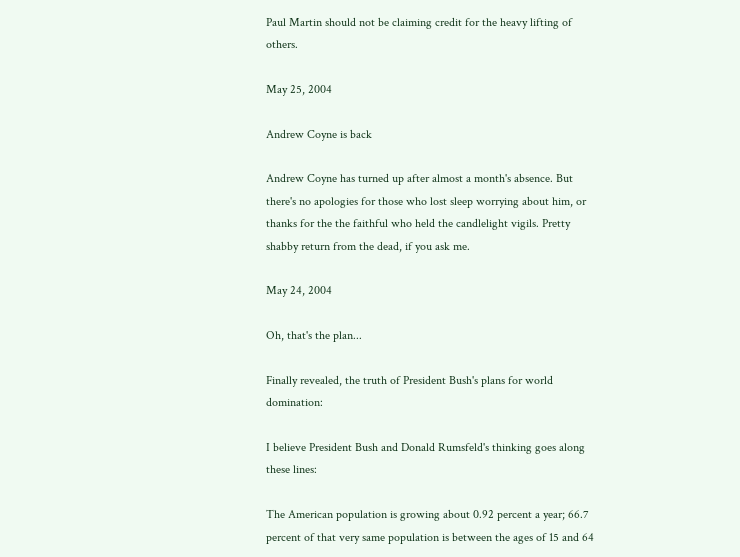Paul Martin should not be claiming credit for the heavy lifting of others.

May 25, 2004

Andrew Coyne is back

Andrew Coyne has turned up after almost a month's absence. But there's no apologies for those who lost sleep worrying about him, or thanks for the the faithful who held the candlelight vigils. Pretty shabby return from the dead, if you ask me.

May 24, 2004

Oh, that's the plan...

Finally revealed, the truth of President Bush's plans for world domination:

I believe President Bush and Donald Rumsfeld's thinking goes along these lines:

The American population is growing about 0.92 percent a year; 66.7 percent of that very same population is between the ages of 15 and 64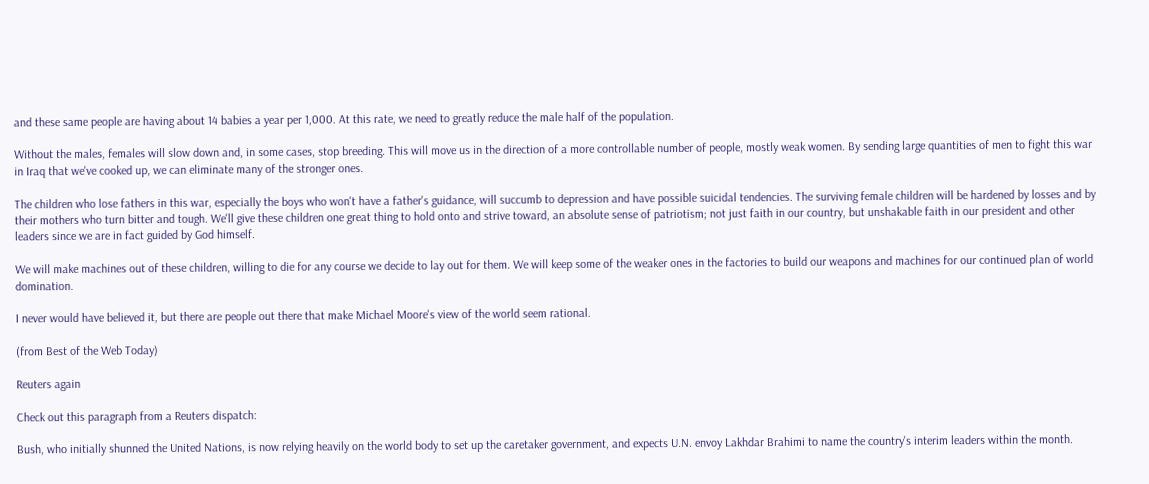and these same people are having about 14 babies a year per 1,000. At this rate, we need to greatly reduce the male half of the population.

Without the males, females will slow down and, in some cases, stop breeding. This will move us in the direction of a more controllable number of people, mostly weak women. By sending large quantities of men to fight this war in Iraq that we've cooked up, we can eliminate many of the stronger ones.

The children who lose fathers in this war, especially the boys who won't have a father's guidance, will succumb to depression and have possible suicidal tendencies. The surviving female children will be hardened by losses and by their mothers who turn bitter and tough. We'll give these children one great thing to hold onto and strive toward, an absolute sense of patriotism; not just faith in our country, but unshakable faith in our president and other leaders since we are in fact guided by God himself.

We will make machines out of these children, willing to die for any course we decide to lay out for them. We will keep some of the weaker ones in the factories to build our weapons and machines for our continued plan of world domination.

I never would have believed it, but there are people out there that make Michael Moore's view of the world seem rational.

(from Best of the Web Today)

Reuters again

Check out this paragraph from a Reuters dispatch:

Bush, who initially shunned the United Nations, is now relying heavily on the world body to set up the caretaker government, and expects U.N. envoy Lakhdar Brahimi to name the country's interim leaders within the month.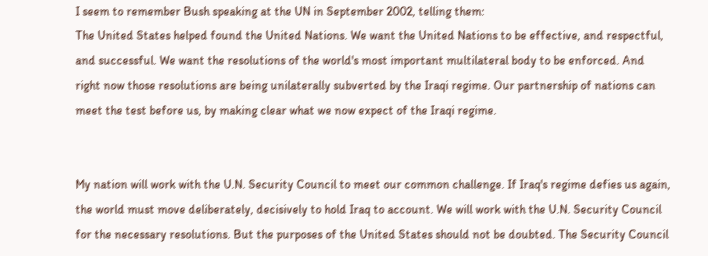I seem to remember Bush speaking at the UN in September 2002, telling them:
The United States helped found the United Nations. We want the United Nations to be effective, and respectful, and successful. We want the resolutions of the world's most important multilateral body to be enforced. And right now those resolutions are being unilaterally subverted by the Iraqi regime. Our partnership of nations can meet the test before us, by making clear what we now expect of the Iraqi regime.


My nation will work with the U.N. Security Council to meet our common challenge. If Iraq's regime defies us again, the world must move deliberately, decisively to hold Iraq to account. We will work with the U.N. Security Council for the necessary resolutions. But the purposes of the United States should not be doubted. The Security Council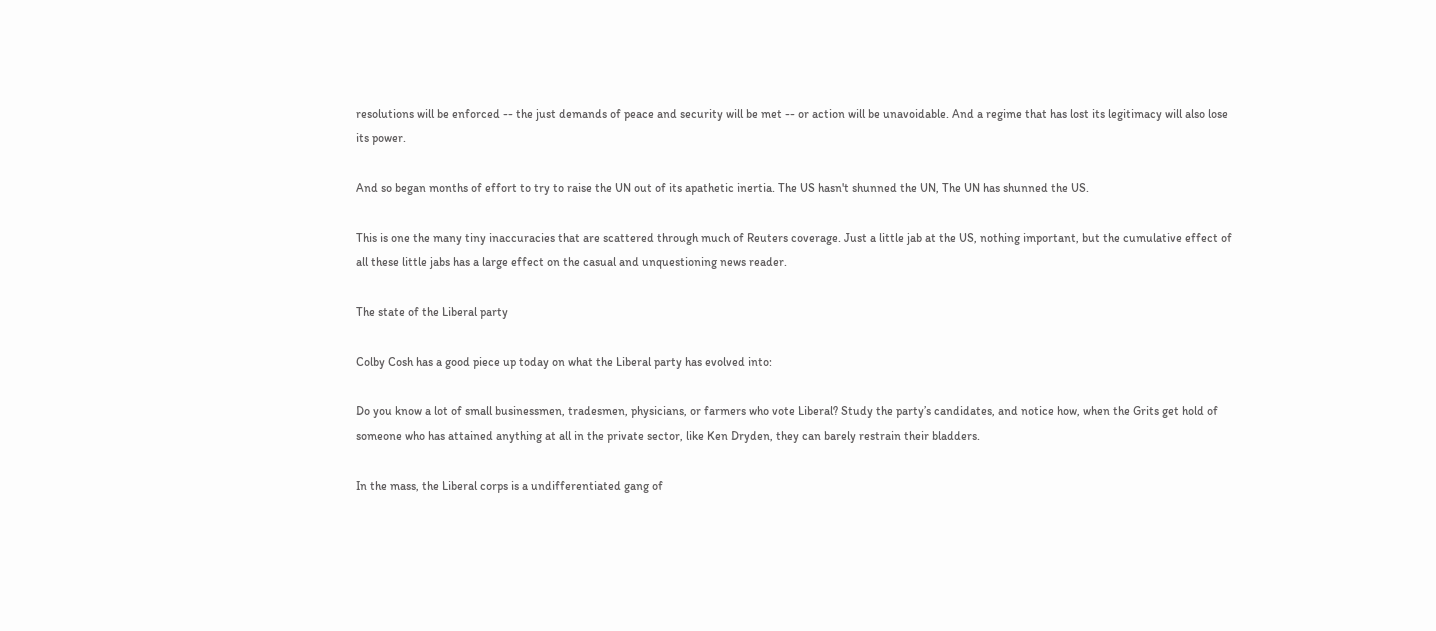resolutions will be enforced -- the just demands of peace and security will be met -- or action will be unavoidable. And a regime that has lost its legitimacy will also lose its power.

And so began months of effort to try to raise the UN out of its apathetic inertia. The US hasn't shunned the UN, The UN has shunned the US.

This is one the many tiny inaccuracies that are scattered through much of Reuters coverage. Just a little jab at the US, nothing important, but the cumulative effect of all these little jabs has a large effect on the casual and unquestioning news reader.

The state of the Liberal party

Colby Cosh has a good piece up today on what the Liberal party has evolved into:

Do you know a lot of small businessmen, tradesmen, physicians, or farmers who vote Liberal? Study the party’s candidates, and notice how, when the Grits get hold of someone who has attained anything at all in the private sector, like Ken Dryden, they can barely restrain their bladders.

In the mass, the Liberal corps is a undifferentiated gang of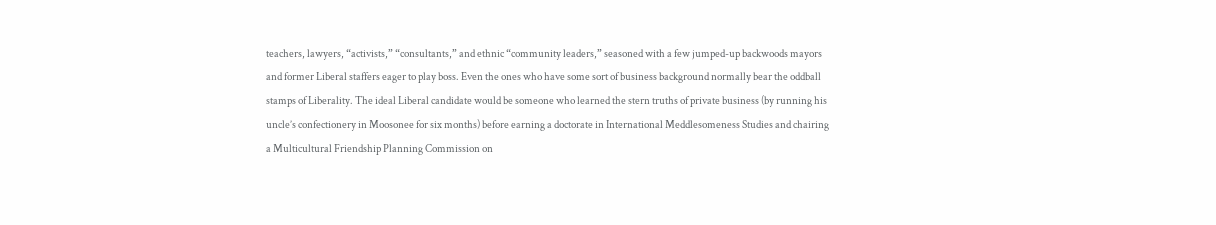teachers, lawyers, “activists,” “consultants,” and ethnic “community leaders,” seasoned with a few jumped-up backwoods mayors and former Liberal staffers eager to play boss. Even the ones who have some sort of business background normally bear the oddball stamps of Liberality. The ideal Liberal candidate would be someone who learned the stern truths of private business (by running his uncle’s confectionery in Moosonee for six months) before earning a doctorate in International Meddlesomeness Studies and chairing a Multicultural Friendship Planning Commission on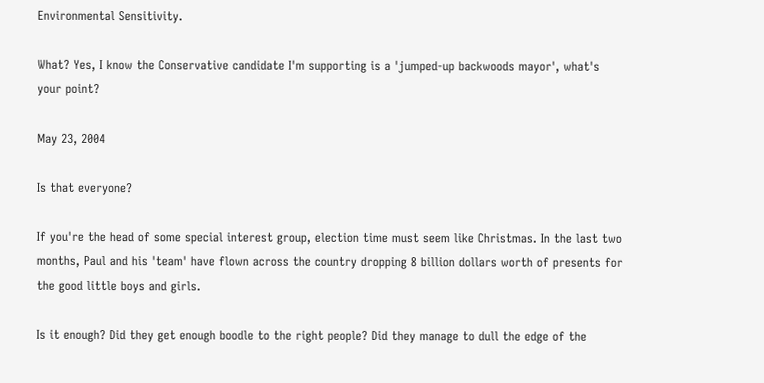Environmental Sensitivity.

What? Yes, I know the Conservative candidate I'm supporting is a 'jumped-up backwoods mayor', what's your point?

May 23, 2004

Is that everyone?

If you're the head of some special interest group, election time must seem like Christmas. In the last two months, Paul and his 'team' have flown across the country dropping 8 billion dollars worth of presents for the good little boys and girls.

Is it enough? Did they get enough boodle to the right people? Did they manage to dull the edge of the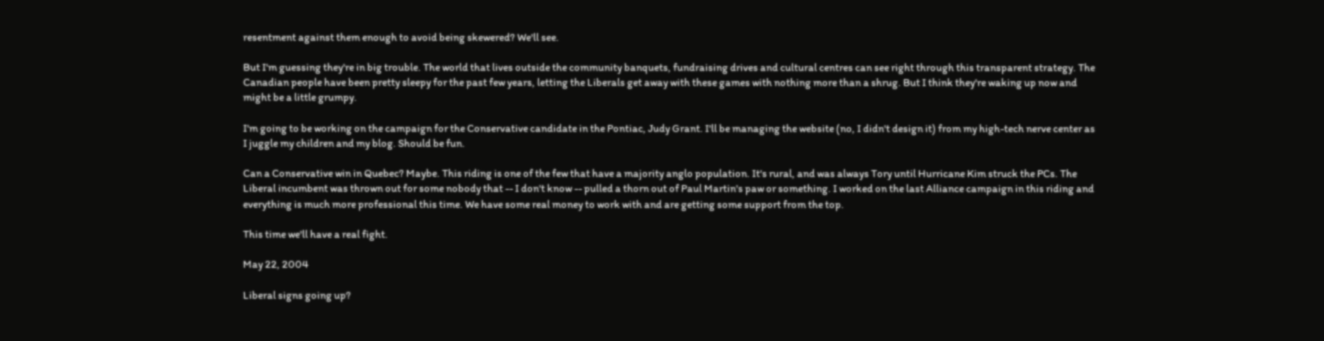resentment against them enough to avoid being skewered? We'll see.

But I'm guessing they're in big trouble. The world that lives outside the community banquets, fundraising drives and cultural centres can see right through this transparent strategy. The Canadian people have been pretty sleepy for the past few years, letting the Liberals get away with these games with nothing more than a shrug. But I think they're waking up now and might be a little grumpy.

I'm going to be working on the campaign for the Conservative candidate in the Pontiac, Judy Grant. I'll be managing the website (no, I didn't design it) from my high-tech nerve center as I juggle my children and my blog. Should be fun.

Can a Conservative win in Quebec? Maybe. This riding is one of the few that have a majority anglo population. It's rural, and was always Tory until Hurricane Kim struck the PCs. The Liberal incumbent was thrown out for some nobody that -- I don't know -- pulled a thorn out of Paul Martin's paw or something. I worked on the last Alliance campaign in this riding and everything is much more professional this time. We have some real money to work with and are getting some support from the top.

This time we'll have a real fight.

May 22, 2004

Liberal signs going up?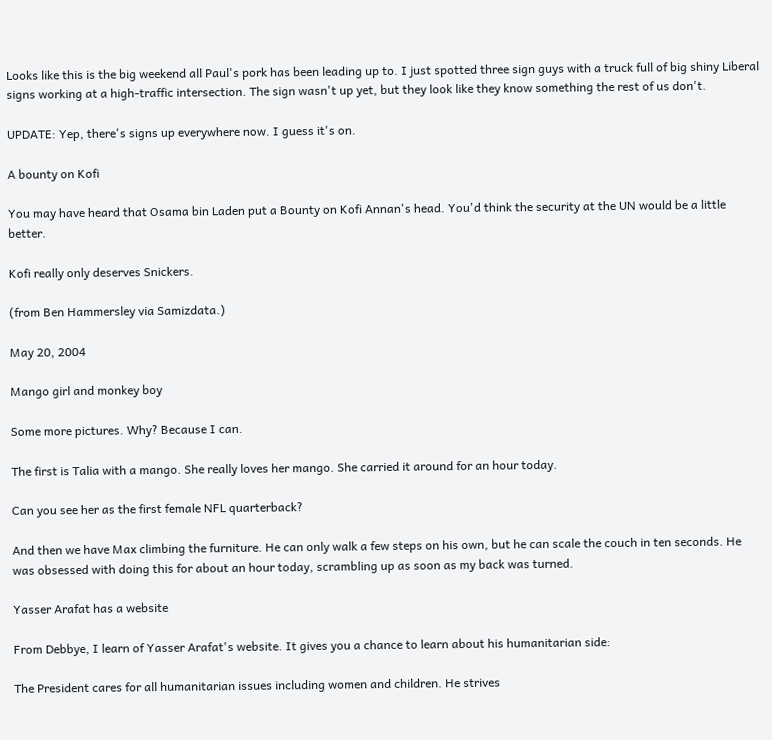Looks like this is the big weekend all Paul's pork has been leading up to. I just spotted three sign guys with a truck full of big shiny Liberal signs working at a high-traffic intersection. The sign wasn't up yet, but they look like they know something the rest of us don't.

UPDATE: Yep, there's signs up everywhere now. I guess it's on.

A bounty on Kofi

You may have heard that Osama bin Laden put a Bounty on Kofi Annan's head. You'd think the security at the UN would be a little better.

Kofi really only deserves Snickers.

(from Ben Hammersley via Samizdata.)

May 20, 2004

Mango girl and monkey boy

Some more pictures. Why? Because I can.

The first is Talia with a mango. She really loves her mango. She carried it around for an hour today.

Can you see her as the first female NFL quarterback?

And then we have Max climbing the furniture. He can only walk a few steps on his own, but he can scale the couch in ten seconds. He was obsessed with doing this for about an hour today, scrambling up as soon as my back was turned.

Yasser Arafat has a website

From Debbye, I learn of Yasser Arafat's website. It gives you a chance to learn about his humanitarian side:

The President cares for all humanitarian issues including women and children. He strives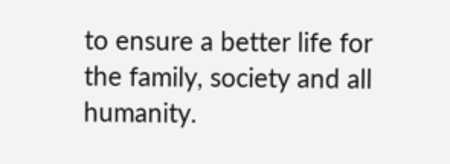to ensure a better life for the family, society and all humanity.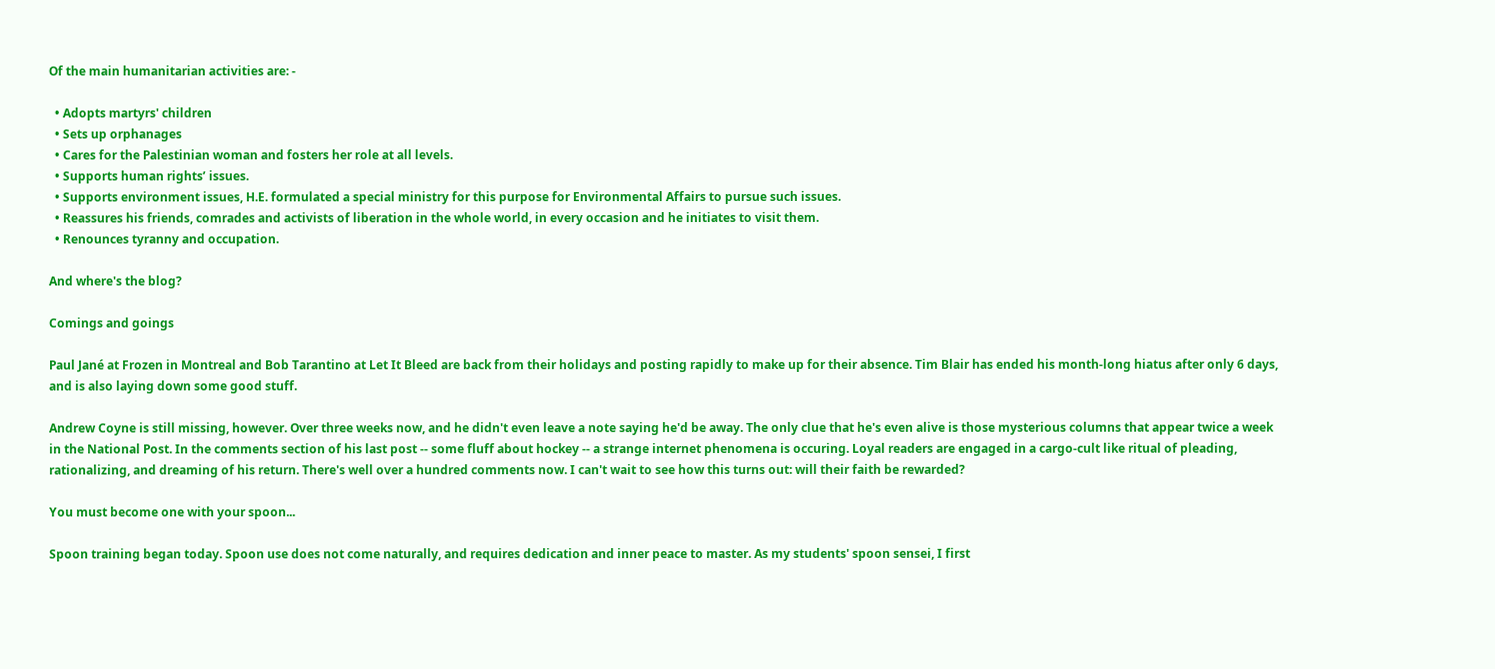Of the main humanitarian activities are: -

  • Adopts martyrs' children
  • Sets up orphanages
  • Cares for the Palestinian woman and fosters her role at all levels.
  • Supports human rights’ issues.
  • Supports environment issues, H.E. formulated a special ministry for this purpose for Environmental Affairs to pursue such issues.
  • Reassures his friends, comrades and activists of liberation in the whole world, in every occasion and he initiates to visit them.
  • Renounces tyranny and occupation.

And where's the blog?

Comings and goings

Paul Jané at Frozen in Montreal and Bob Tarantino at Let It Bleed are back from their holidays and posting rapidly to make up for their absence. Tim Blair has ended his month-long hiatus after only 6 days, and is also laying down some good stuff.

Andrew Coyne is still missing, however. Over three weeks now, and he didn't even leave a note saying he'd be away. The only clue that he's even alive is those mysterious columns that appear twice a week in the National Post. In the comments section of his last post -- some fluff about hockey -- a strange internet phenomena is occuring. Loyal readers are engaged in a cargo-cult like ritual of pleading, rationalizing, and dreaming of his return. There's well over a hundred comments now. I can't wait to see how this turns out: will their faith be rewarded?

You must become one with your spoon...

Spoon training began today. Spoon use does not come naturally, and requires dedication and inner peace to master. As my students' spoon sensei, I first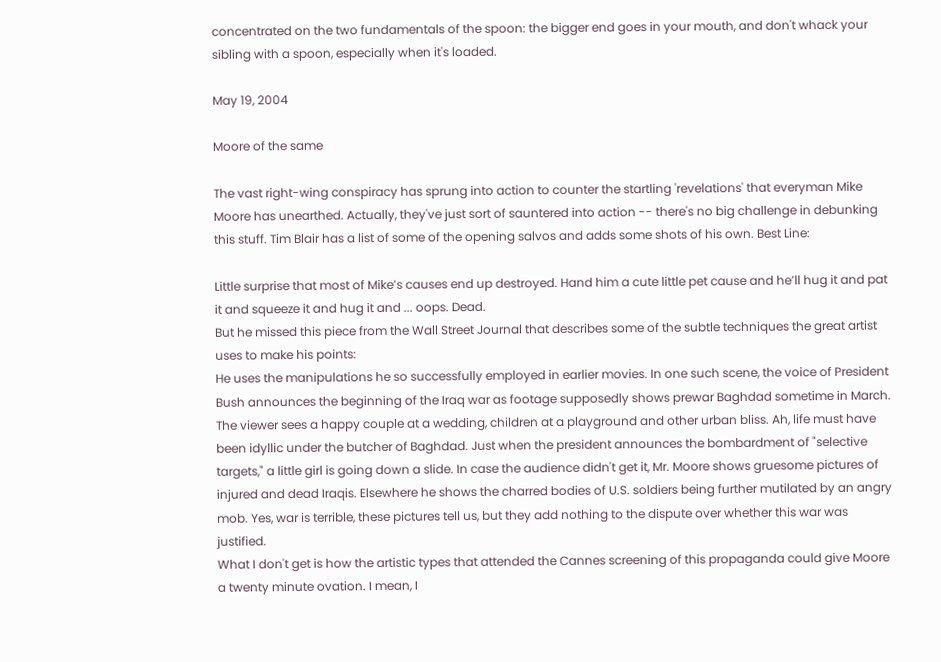concentrated on the two fundamentals of the spoon: the bigger end goes in your mouth, and don't whack your sibling with a spoon, especially when it's loaded.

May 19, 2004

Moore of the same

The vast right-wing conspiracy has sprung into action to counter the startling 'revelations' that everyman Mike Moore has unearthed. Actually, they've just sort of sauntered into action -- there's no big challenge in debunking this stuff. Tim Blair has a list of some of the opening salvos and adds some shots of his own. Best Line:

Little surprise that most of Mike’s causes end up destroyed. Hand him a cute little pet cause and he’ll hug it and pat it and squeeze it and hug it and ... oops. Dead.
But he missed this piece from the Wall Street Journal that describes some of the subtle techniques the great artist uses to make his points:
He uses the manipulations he so successfully employed in earlier movies. In one such scene, the voice of President Bush announces the beginning of the Iraq war as footage supposedly shows prewar Baghdad sometime in March. The viewer sees a happy couple at a wedding, children at a playground and other urban bliss. Ah, life must have been idyllic under the butcher of Baghdad. Just when the president announces the bombardment of "selective targets," a little girl is going down a slide. In case the audience didn't get it, Mr. Moore shows gruesome pictures of injured and dead Iraqis. Elsewhere he shows the charred bodies of U.S. soldiers being further mutilated by an angry mob. Yes, war is terrible, these pictures tell us, but they add nothing to the dispute over whether this war was justified.
What I don't get is how the artistic types that attended the Cannes screening of this propaganda could give Moore a twenty minute ovation. I mean, I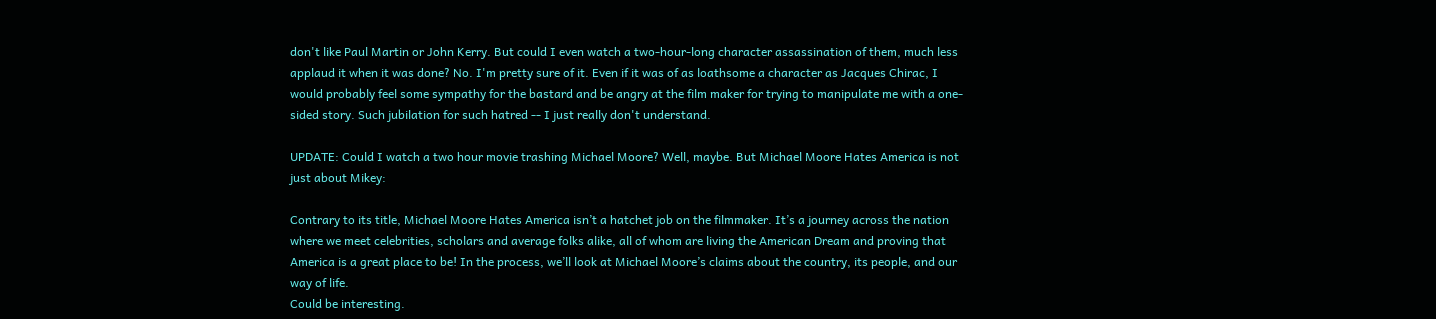don't like Paul Martin or John Kerry. But could I even watch a two-hour-long character assassination of them, much less applaud it when it was done? No. I'm pretty sure of it. Even if it was of as loathsome a character as Jacques Chirac, I would probably feel some sympathy for the bastard and be angry at the film maker for trying to manipulate me with a one-sided story. Such jubilation for such hatred -- I just really don't understand.

UPDATE: Could I watch a two hour movie trashing Michael Moore? Well, maybe. But Michael Moore Hates America is not just about Mikey:

Contrary to its title, Michael Moore Hates America isn’t a hatchet job on the filmmaker. It’s a journey across the nation where we meet celebrities, scholars and average folks alike, all of whom are living the American Dream and proving that America is a great place to be! In the process, we’ll look at Michael Moore’s claims about the country, its people, and our way of life.
Could be interesting.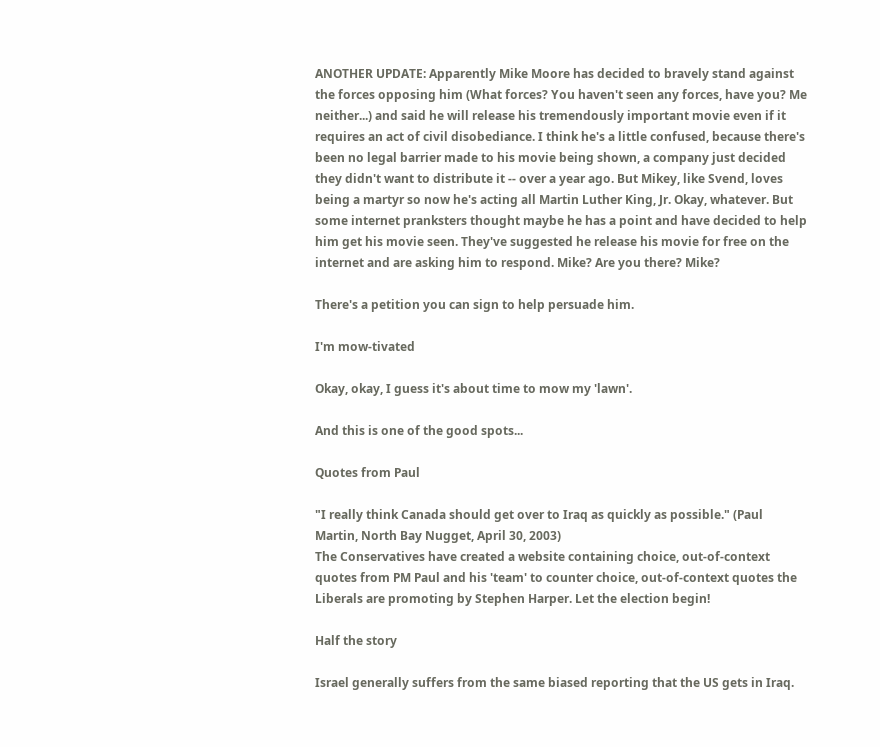ANOTHER UPDATE: Apparently Mike Moore has decided to bravely stand against the forces opposing him (What forces? You haven't seen any forces, have you? Me neither...) and said he will release his tremendously important movie even if it requires an act of civil disobediance. I think he's a little confused, because there's been no legal barrier made to his movie being shown, a company just decided they didn't want to distribute it -- over a year ago. But Mikey, like Svend, loves being a martyr so now he's acting all Martin Luther King, Jr. Okay, whatever. But some internet pranksters thought maybe he has a point and have decided to help him get his movie seen. They've suggested he release his movie for free on the internet and are asking him to respond. Mike? Are you there? Mike?

There's a petition you can sign to help persuade him.

I'm mow-tivated

Okay, okay, I guess it's about time to mow my 'lawn'.

And this is one of the good spots...

Quotes from Paul

"I really think Canada should get over to Iraq as quickly as possible." (Paul Martin, North Bay Nugget, April 30, 2003)
The Conservatives have created a website containing choice, out-of-context quotes from PM Paul and his 'team' to counter choice, out-of-context quotes the Liberals are promoting by Stephen Harper. Let the election begin!

Half the story

Israel generally suffers from the same biased reporting that the US gets in Iraq.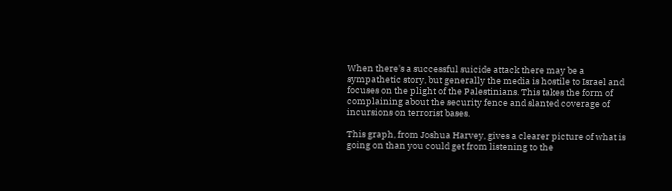When there's a successful suicide attack there may be a sympathetic story, but generally the media is hostile to Israel and focuses on the plight of the Palestinians. This takes the form of complaining about the security fence and slanted coverage of incursions on terrorist bases.

This graph, from Joshua Harvey, gives a clearer picture of what is going on than you could get from listening to the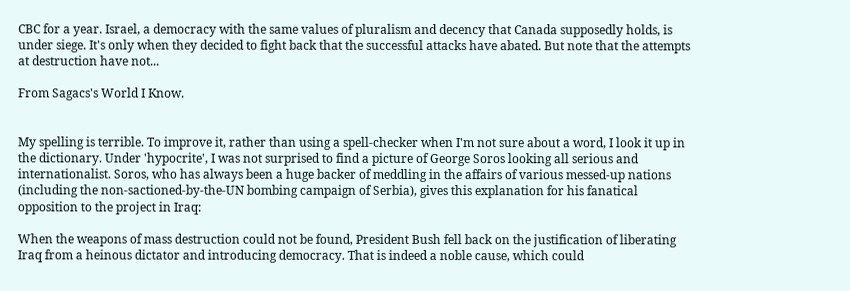CBC for a year. Israel, a democracy with the same values of pluralism and decency that Canada supposedly holds, is under siege. It's only when they decided to fight back that the successful attacks have abated. But note that the attempts at destruction have not...

From Sagacs's World I Know.


My spelling is terrible. To improve it, rather than using a spell-checker when I'm not sure about a word, I look it up in the dictionary. Under 'hypocrite', I was not surprised to find a picture of George Soros looking all serious and internationalist. Soros, who has always been a huge backer of meddling in the affairs of various messed-up nations (including the non-sactioned-by-the-UN bombing campaign of Serbia), gives this explanation for his fanatical opposition to the project in Iraq:

When the weapons of mass destruction could not be found, President Bush fell back on the justification of liberating Iraq from a heinous dictator and introducing democracy. That is indeed a noble cause, which could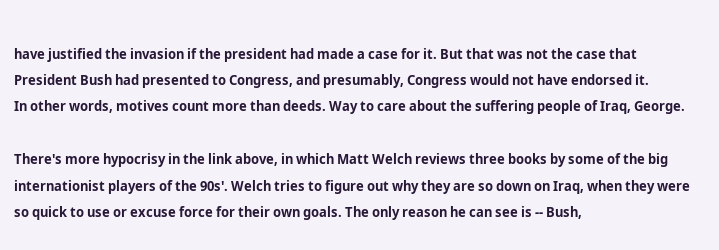have justified the invasion if the president had made a case for it. But that was not the case that President Bush had presented to Congress, and presumably, Congress would not have endorsed it.
In other words, motives count more than deeds. Way to care about the suffering people of Iraq, George.

There's more hypocrisy in the link above, in which Matt Welch reviews three books by some of the big internationist players of the 90s'. Welch tries to figure out why they are so down on Iraq, when they were so quick to use or excuse force for their own goals. The only reason he can see is -- Bush,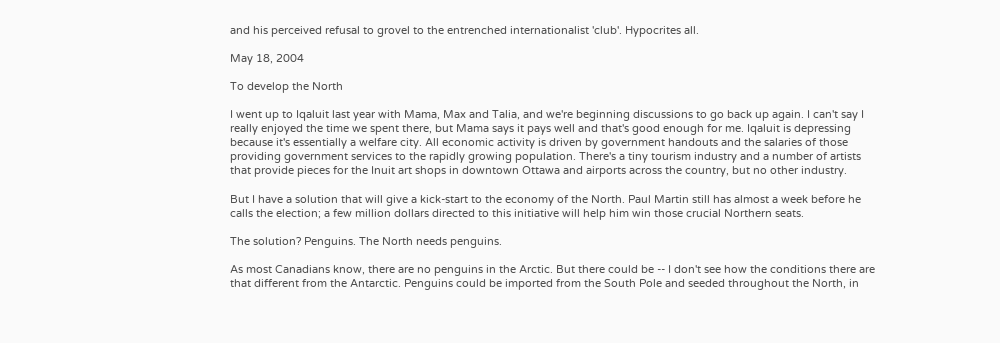and his perceived refusal to grovel to the entrenched internationalist 'club'. Hypocrites all.

May 18, 2004

To develop the North

I went up to Iqaluit last year with Mama, Max and Talia, and we're beginning discussions to go back up again. I can't say I really enjoyed the time we spent there, but Mama says it pays well and that's good enough for me. Iqaluit is depressing because it's essentially a welfare city. All economic activity is driven by government handouts and the salaries of those providing government services to the rapidly growing population. There's a tiny tourism industry and a number of artists that provide pieces for the Inuit art shops in downtown Ottawa and airports across the country, but no other industry.

But I have a solution that will give a kick-start to the economy of the North. Paul Martin still has almost a week before he calls the election; a few million dollars directed to this initiative will help him win those crucial Northern seats.

The solution? Penguins. The North needs penguins.

As most Canadians know, there are no penguins in the Arctic. But there could be -- I don't see how the conditions there are that different from the Antarctic. Penguins could be imported from the South Pole and seeded throughout the North, in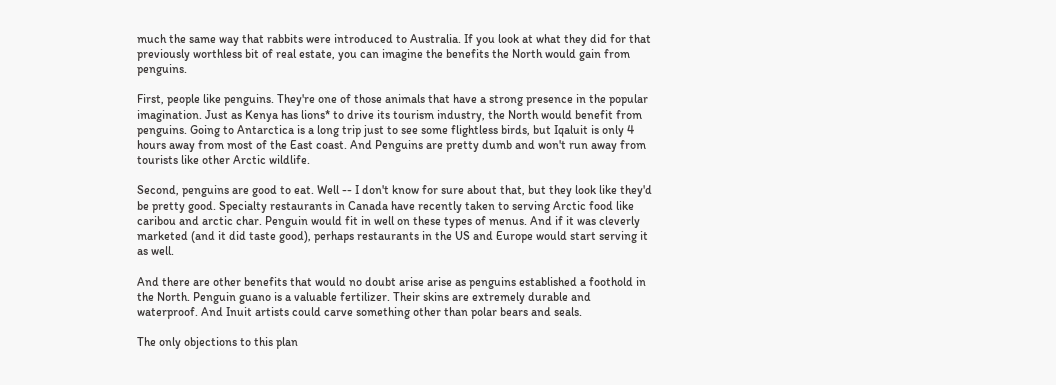much the same way that rabbits were introduced to Australia. If you look at what they did for that previously worthless bit of real estate, you can imagine the benefits the North would gain from penguins.

First, people like penguins. They're one of those animals that have a strong presence in the popular imagination. Just as Kenya has lions* to drive its tourism industry, the North would benefit from penguins. Going to Antarctica is a long trip just to see some flightless birds, but Iqaluit is only 4 hours away from most of the East coast. And Penguins are pretty dumb and won't run away from tourists like other Arctic wildlife.

Second, penguins are good to eat. Well -- I don't know for sure about that, but they look like they'd be pretty good. Specialty restaurants in Canada have recently taken to serving Arctic food like caribou and arctic char. Penguin would fit in well on these types of menus. And if it was cleverly marketed (and it did taste good), perhaps restaurants in the US and Europe would start serving it as well.

And there are other benefits that would no doubt arise arise as penguins established a foothold in the North. Penguin guano is a valuable fertilizer. Their skins are extremely durable and waterproof. And Inuit artists could carve something other than polar bears and seals.

The only objections to this plan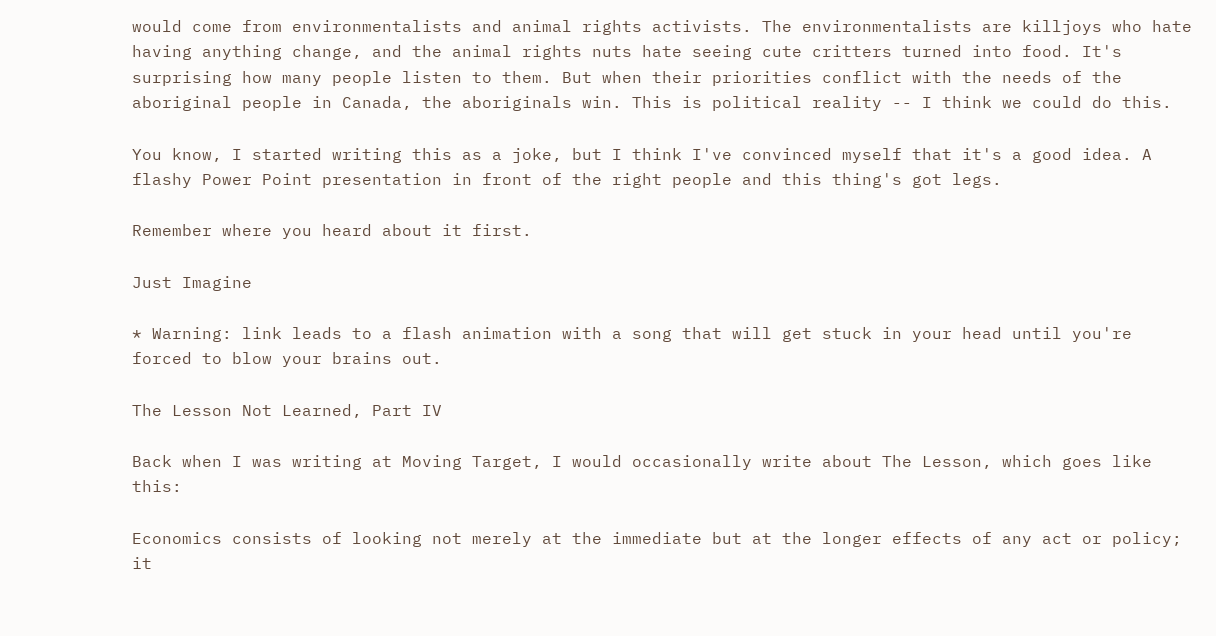would come from environmentalists and animal rights activists. The environmentalists are killjoys who hate having anything change, and the animal rights nuts hate seeing cute critters turned into food. It's surprising how many people listen to them. But when their priorities conflict with the needs of the aboriginal people in Canada, the aboriginals win. This is political reality -- I think we could do this.

You know, I started writing this as a joke, but I think I've convinced myself that it's a good idea. A flashy Power Point presentation in front of the right people and this thing's got legs.

Remember where you heard about it first.

Just Imagine

* Warning: link leads to a flash animation with a song that will get stuck in your head until you're forced to blow your brains out.

The Lesson Not Learned, Part IV

Back when I was writing at Moving Target, I would occasionally write about The Lesson, which goes like this:

Economics consists of looking not merely at the immediate but at the longer effects of any act or policy; it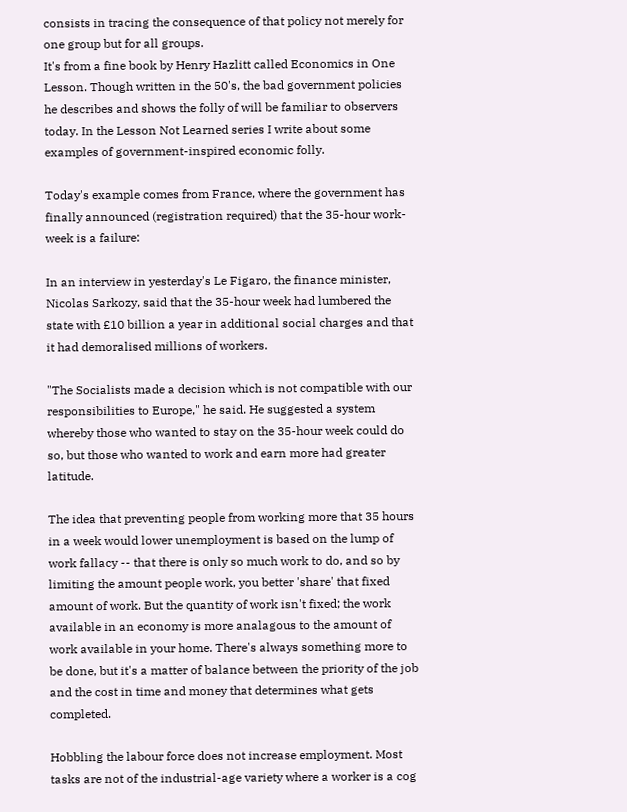consists in tracing the consequence of that policy not merely for one group but for all groups.
It's from a fine book by Henry Hazlitt called Economics in One Lesson. Though written in the 50's, the bad government policies he describes and shows the folly of will be familiar to observers today. In the Lesson Not Learned series I write about some examples of government-inspired economic folly.

Today's example comes from France, where the government has finally announced (registration required) that the 35-hour work-week is a failure:

In an interview in yesterday's Le Figaro, the finance minister, Nicolas Sarkozy, said that the 35-hour week had lumbered the state with £10 billion a year in additional social charges and that it had demoralised millions of workers.

"The Socialists made a decision which is not compatible with our responsibilities to Europe," he said. He suggested a system whereby those who wanted to stay on the 35-hour week could do so, but those who wanted to work and earn more had greater latitude.

The idea that preventing people from working more that 35 hours in a week would lower unemployment is based on the lump of work fallacy -- that there is only so much work to do, and so by limiting the amount people work, you better 'share' that fixed amount of work. But the quantity of work isn't fixed; the work available in an economy is more analagous to the amount of work available in your home. There's always something more to be done, but it's a matter of balance between the priority of the job and the cost in time and money that determines what gets completed.

Hobbling the labour force does not increase employment. Most tasks are not of the industrial-age variety where a worker is a cog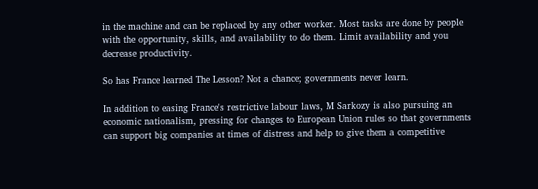in the machine and can be replaced by any other worker. Most tasks are done by people with the opportunity, skills, and availability to do them. Limit availability and you decrease productivity.

So has France learned The Lesson? Not a chance; governments never learn.

In addition to easing France's restrictive labour laws, M Sarkozy is also pursuing an economic nationalism, pressing for changes to European Union rules so that governments can support big companies at times of distress and help to give them a competitive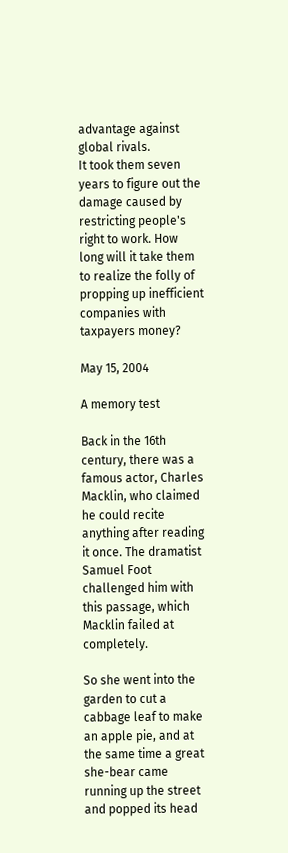advantage against global rivals.
It took them seven years to figure out the damage caused by restricting people's right to work. How long will it take them to realize the folly of propping up inefficient companies with taxpayers money?

May 15, 2004

A memory test

Back in the 16th century, there was a famous actor, Charles Macklin, who claimed he could recite anything after reading it once. The dramatist Samuel Foot challenged him with this passage, which Macklin failed at completely.

So she went into the garden to cut a cabbage leaf to make an apple pie, and at the same time a great she-bear came running up the street and popped its head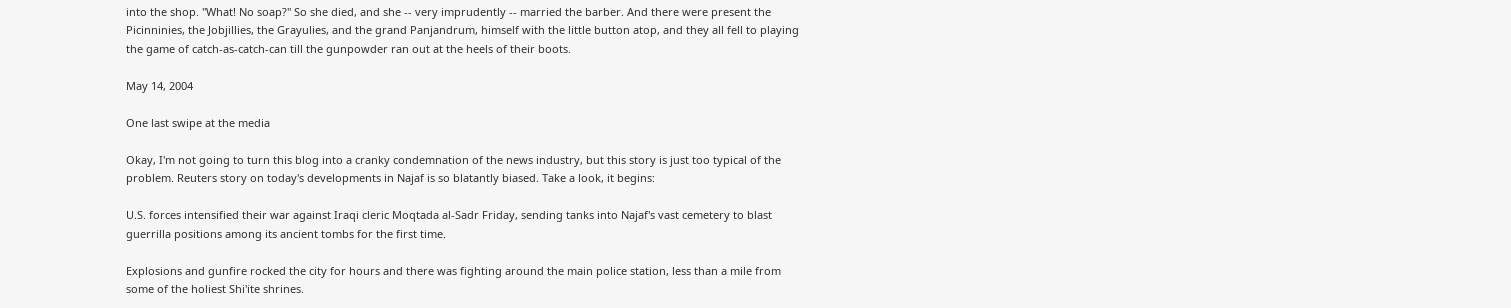into the shop. "What! No soap?" So she died, and she -- very imprudently -- married the barber. And there were present the Picinninies, the Jobjillies, the Grayulies, and the grand Panjandrum, himself with the little button atop, and they all fell to playing the game of catch-as-catch-can till the gunpowder ran out at the heels of their boots.

May 14, 2004

One last swipe at the media

Okay, I'm not going to turn this blog into a cranky condemnation of the news industry, but this story is just too typical of the problem. Reuters story on today's developments in Najaf is so blatantly biased. Take a look, it begins:

U.S. forces intensified their war against Iraqi cleric Moqtada al-Sadr Friday, sending tanks into Najaf's vast cemetery to blast guerrilla positions among its ancient tombs for the first time.

Explosions and gunfire rocked the city for hours and there was fighting around the main police station, less than a mile from some of the holiest Shi'ite shrines.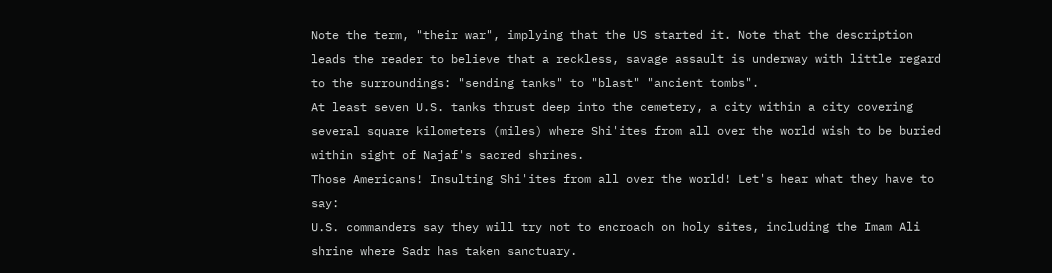Note the term, "their war", implying that the US started it. Note that the description leads the reader to believe that a reckless, savage assault is underway with little regard to the surroundings: "sending tanks" to "blast" "ancient tombs".
At least seven U.S. tanks thrust deep into the cemetery, a city within a city covering several square kilometers (miles) where Shi'ites from all over the world wish to be buried within sight of Najaf's sacred shrines.
Those Americans! Insulting Shi'ites from all over the world! Let's hear what they have to say:
U.S. commanders say they will try not to encroach on holy sites, including the Imam Ali shrine where Sadr has taken sanctuary.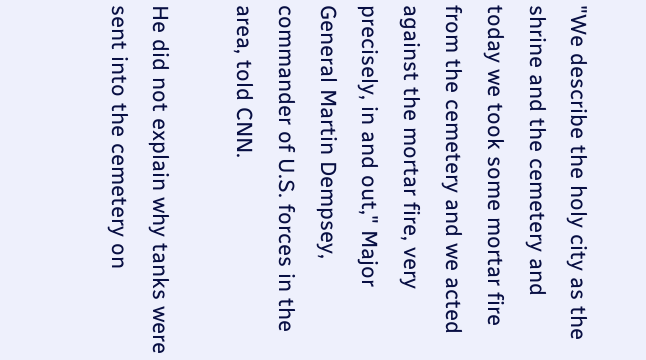"We describe the holy city as the shrine and the cemetery and today we took some mortar fire from the cemetery and we acted against the mortar fire, very precisely, in and out," Major General Martin Dempsey, commander of U.S. forces in the area, told CNN.

He did not explain why tanks were sent into the cemetery on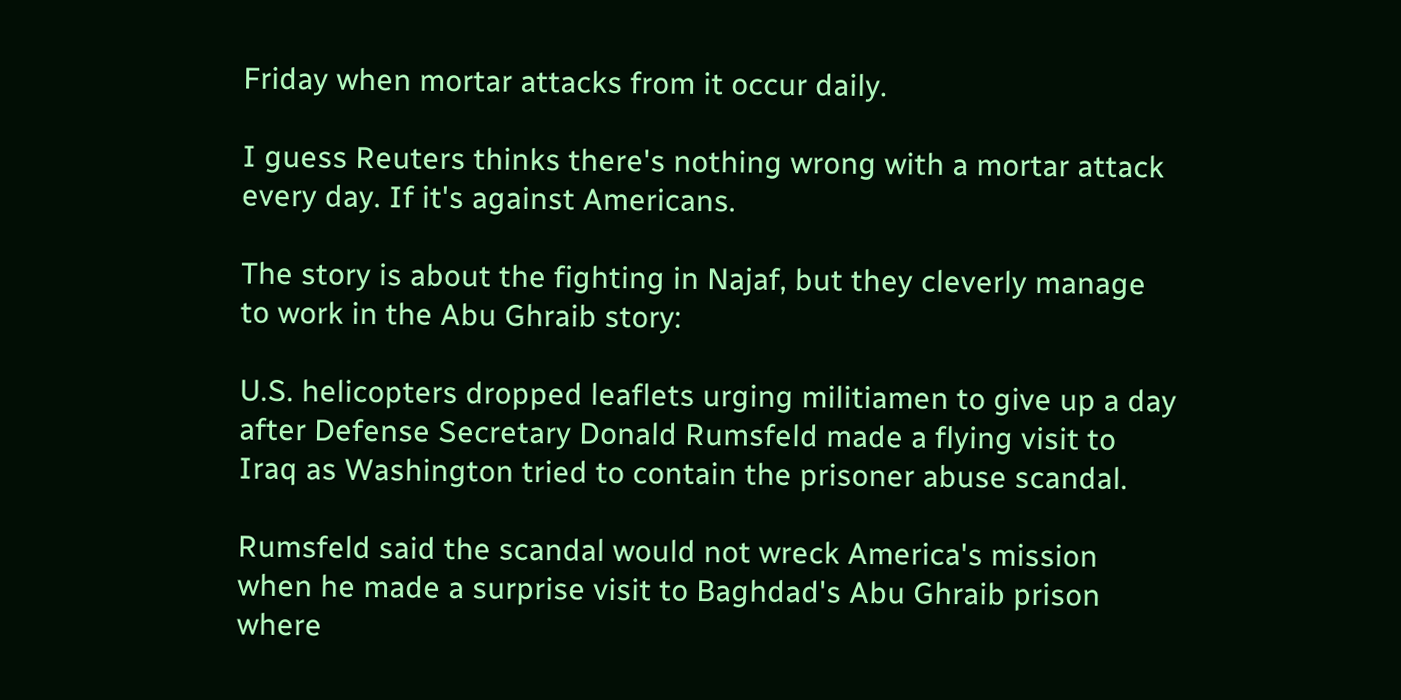Friday when mortar attacks from it occur daily.

I guess Reuters thinks there's nothing wrong with a mortar attack every day. If it's against Americans.

The story is about the fighting in Najaf, but they cleverly manage to work in the Abu Ghraib story:

U.S. helicopters dropped leaflets urging militiamen to give up a day after Defense Secretary Donald Rumsfeld made a flying visit to Iraq as Washington tried to contain the prisoner abuse scandal.

Rumsfeld said the scandal would not wreck America's mission when he made a surprise visit to Baghdad's Abu Ghraib prison where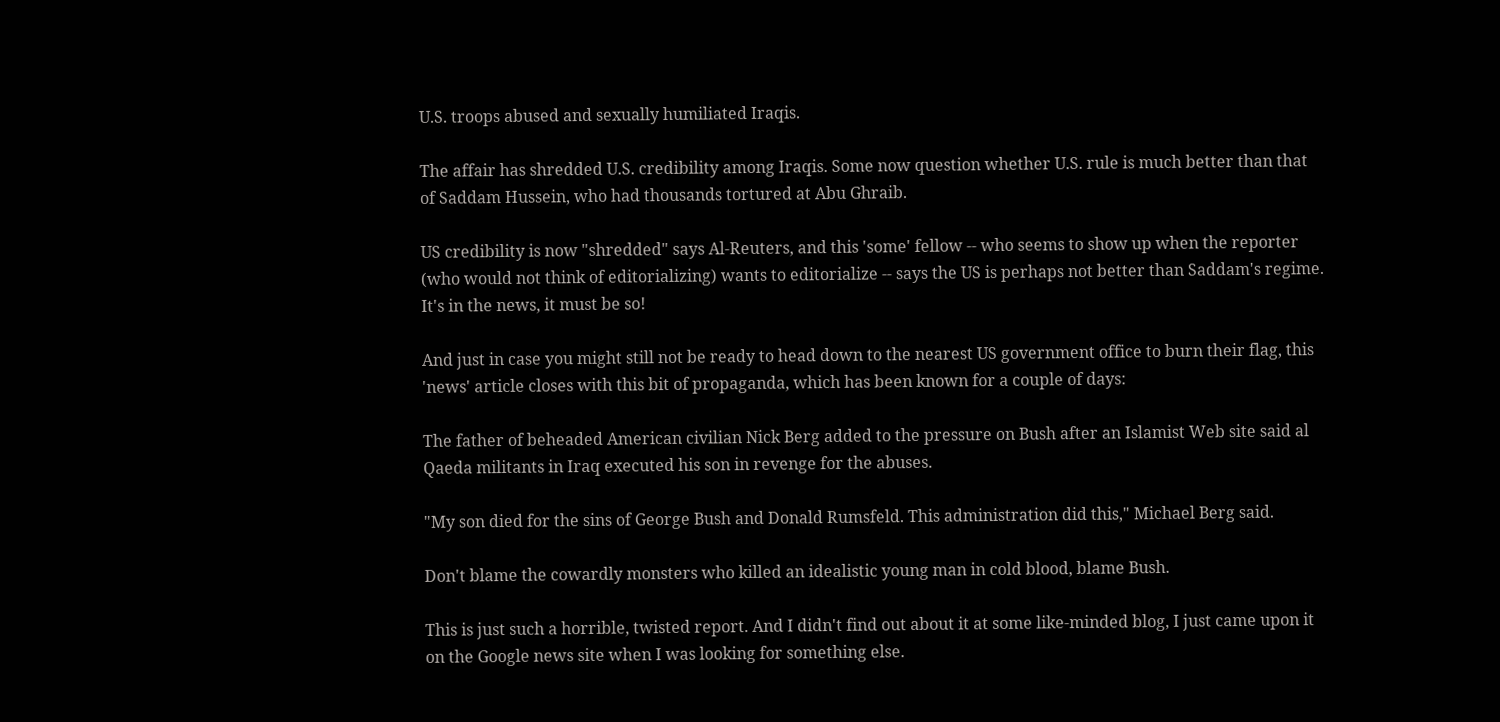U.S. troops abused and sexually humiliated Iraqis.

The affair has shredded U.S. credibility among Iraqis. Some now question whether U.S. rule is much better than that of Saddam Hussein, who had thousands tortured at Abu Ghraib.

US credibility is now "shredded" says Al-Reuters, and this 'some' fellow -- who seems to show up when the reporter (who would not think of editorializing) wants to editorialize -- says the US is perhaps not better than Saddam's regime. It's in the news, it must be so!

And just in case you might still not be ready to head down to the nearest US government office to burn their flag, this 'news' article closes with this bit of propaganda, which has been known for a couple of days:

The father of beheaded American civilian Nick Berg added to the pressure on Bush after an Islamist Web site said al Qaeda militants in Iraq executed his son in revenge for the abuses.

"My son died for the sins of George Bush and Donald Rumsfeld. This administration did this," Michael Berg said.

Don't blame the cowardly monsters who killed an idealistic young man in cold blood, blame Bush.

This is just such a horrible, twisted report. And I didn't find out about it at some like-minded blog, I just came upon it on the Google news site when I was looking for something else.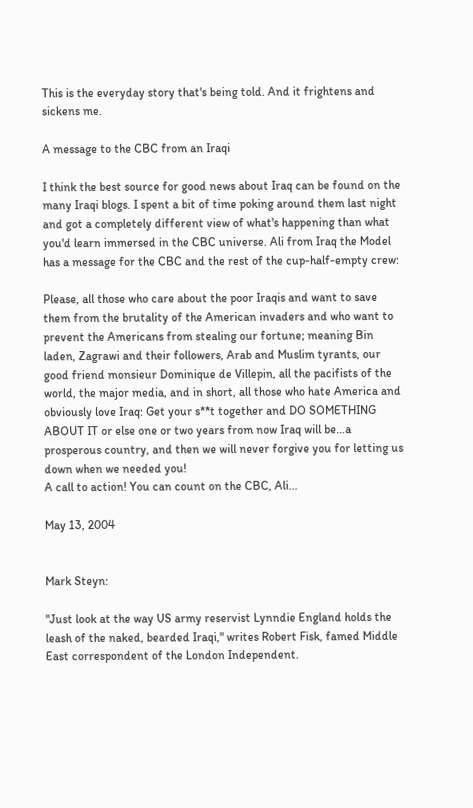This is the everyday story that's being told. And it frightens and sickens me.

A message to the CBC from an Iraqi

I think the best source for good news about Iraq can be found on the many Iraqi blogs. I spent a bit of time poking around them last night and got a completely different view of what's happening than what you'd learn immersed in the CBC universe. Ali from Iraq the Model has a message for the CBC and the rest of the cup-half-empty crew:

Please, all those who care about the poor Iraqis and want to save them from the brutality of the American invaders and who want to prevent the Americans from stealing our fortune; meaning Bin laden, Zagrawi and their followers, Arab and Muslim tyrants, our good friend monsieur Dominique de Villepin, all the pacifists of the world, the major media, and in short, all those who hate America and obviously love Iraq: Get your s**t together and DO SOMETHING ABOUT IT or else one or two years from now Iraq will be…a prosperous country, and then we will never forgive you for letting us down when we needed you!
A call to action! You can count on the CBC, Ali...

May 13, 2004


Mark Steyn:

"Just look at the way US army reservist Lynndie England holds the leash of the naked, bearded Iraqi," writes Robert Fisk, famed Middle East correspondent of the London Independent.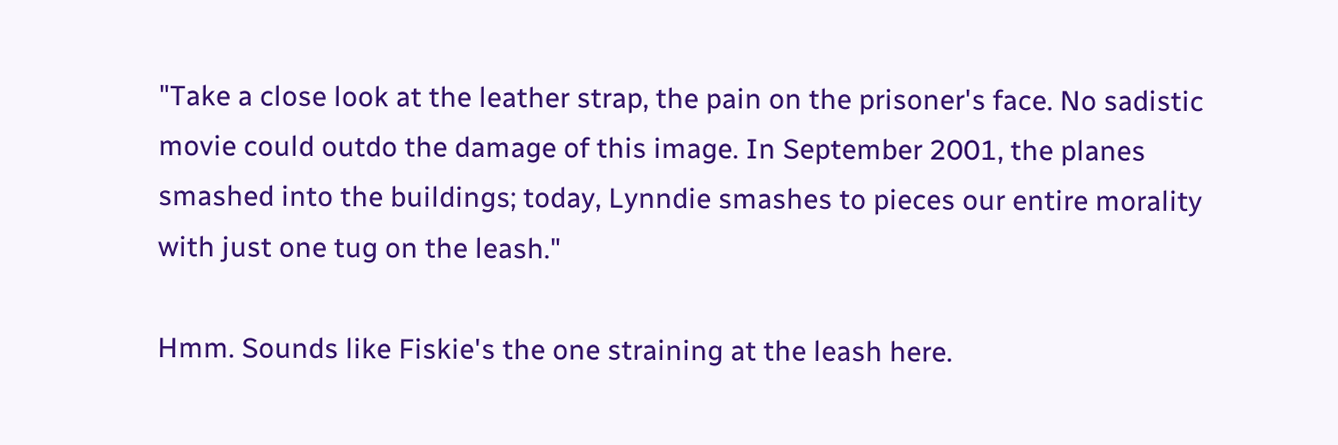"Take a close look at the leather strap, the pain on the prisoner's face. No sadistic movie could outdo the damage of this image. In September 2001, the planes smashed into the buildings; today, Lynndie smashes to pieces our entire morality with just one tug on the leash."

Hmm. Sounds like Fiskie's the one straining at the leash here.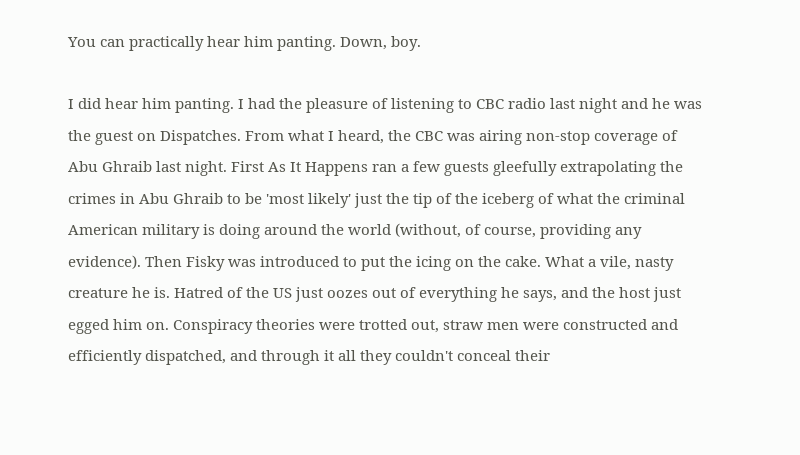You can practically hear him panting. Down, boy.

I did hear him panting. I had the pleasure of listening to CBC radio last night and he was the guest on Dispatches. From what I heard, the CBC was airing non-stop coverage of Abu Ghraib last night. First As It Happens ran a few guests gleefully extrapolating the crimes in Abu Ghraib to be 'most likely' just the tip of the iceberg of what the criminal American military is doing around the world (without, of course, providing any evidence). Then Fisky was introduced to put the icing on the cake. What a vile, nasty creature he is. Hatred of the US just oozes out of everything he says, and the host just egged him on. Conspiracy theories were trotted out, straw men were constructed and efficiently dispatched, and through it all they couldn't conceal their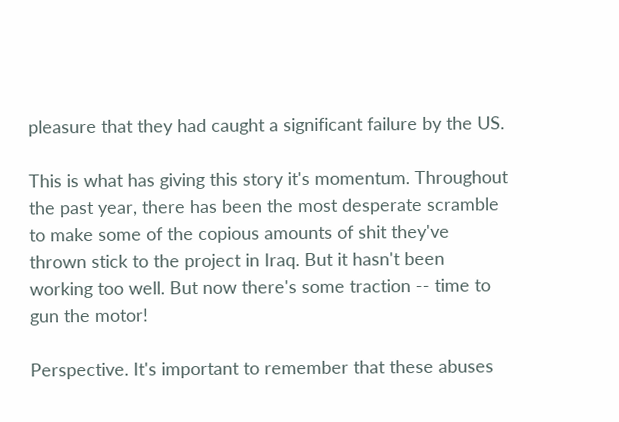pleasure that they had caught a significant failure by the US.

This is what has giving this story it's momentum. Throughout the past year, there has been the most desperate scramble to make some of the copious amounts of shit they've thrown stick to the project in Iraq. But it hasn't been working too well. But now there's some traction -- time to gun the motor!

Perspective. It's important to remember that these abuses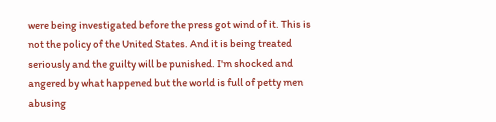were being investigated before the press got wind of it. This is not the policy of the United States. And it is being treated seriously and the guilty will be punished. I'm shocked and angered by what happened but the world is full of petty men abusing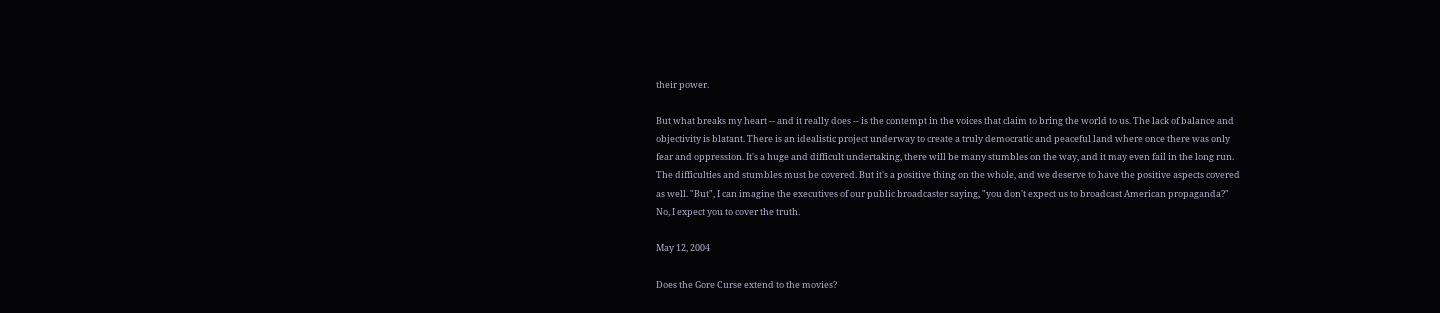their power.

But what breaks my heart -- and it really does -- is the contempt in the voices that claim to bring the world to us. The lack of balance and objectivity is blatant. There is an idealistic project underway to create a truly democratic and peaceful land where once there was only fear and oppression. It's a huge and difficult undertaking, there will be many stumbles on the way, and it may even fail in the long run. The difficulties and stumbles must be covered. But it's a positive thing on the whole, and we deserve to have the positive aspects covered as well. "But", I can imagine the executives of our public broadcaster saying, "you don't expect us to broadcast American propaganda?" No, I expect you to cover the truth.

May 12, 2004

Does the Gore Curse extend to the movies?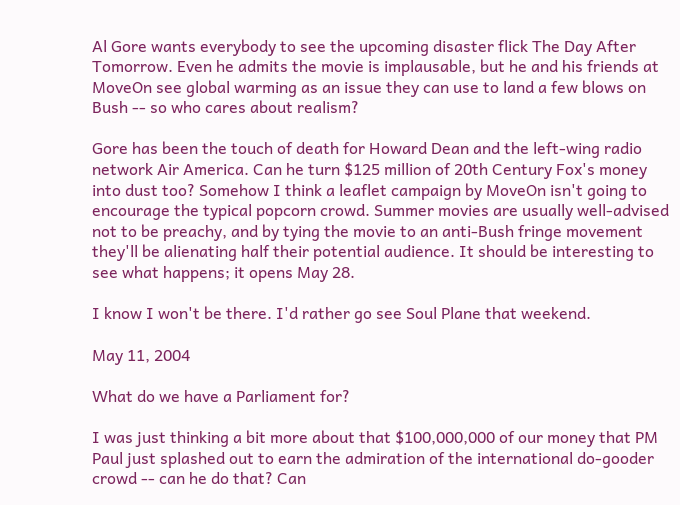Al Gore wants everybody to see the upcoming disaster flick The Day After Tomorrow. Even he admits the movie is implausable, but he and his friends at MoveOn see global warming as an issue they can use to land a few blows on Bush -- so who cares about realism?

Gore has been the touch of death for Howard Dean and the left-wing radio network Air America. Can he turn $125 million of 20th Century Fox's money into dust too? Somehow I think a leaflet campaign by MoveOn isn't going to encourage the typical popcorn crowd. Summer movies are usually well-advised not to be preachy, and by tying the movie to an anti-Bush fringe movement they'll be alienating half their potential audience. It should be interesting to see what happens; it opens May 28.

I know I won't be there. I'd rather go see Soul Plane that weekend.

May 11, 2004

What do we have a Parliament for?

I was just thinking a bit more about that $100,000,000 of our money that PM Paul just splashed out to earn the admiration of the international do-gooder crowd -- can he do that? Can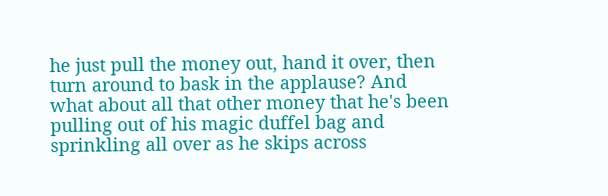he just pull the money out, hand it over, then turn around to bask in the applause? And what about all that other money that he's been pulling out of his magic duffel bag and sprinkling all over as he skips across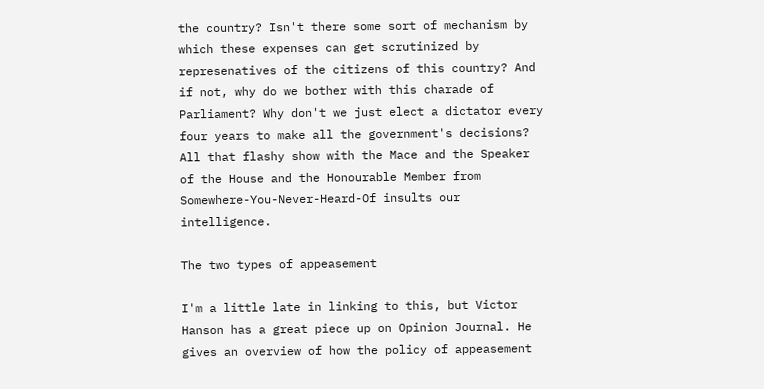the country? Isn't there some sort of mechanism by which these expenses can get scrutinized by represenatives of the citizens of this country? And if not, why do we bother with this charade of Parliament? Why don't we just elect a dictator every four years to make all the government's decisions? All that flashy show with the Mace and the Speaker of the House and the Honourable Member from Somewhere-You-Never-Heard-Of insults our intelligence.

The two types of appeasement

I'm a little late in linking to this, but Victor Hanson has a great piece up on Opinion Journal. He gives an overview of how the policy of appeasement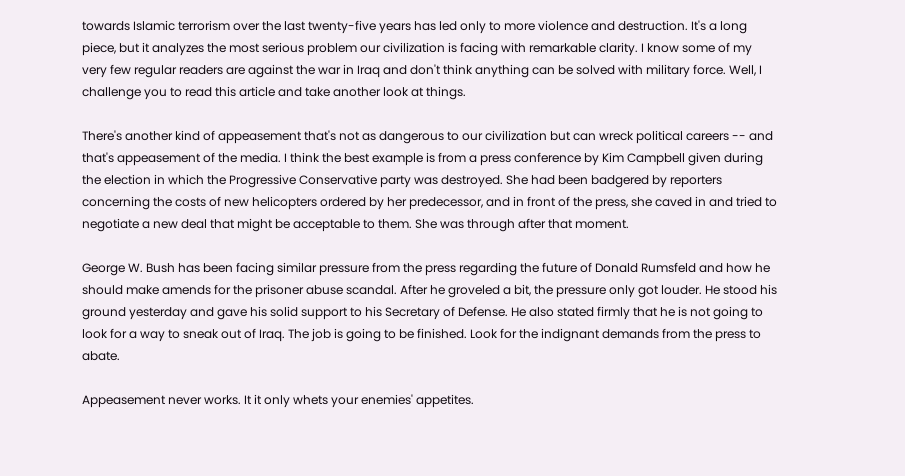towards Islamic terrorism over the last twenty-five years has led only to more violence and destruction. It's a long piece, but it analyzes the most serious problem our civilization is facing with remarkable clarity. I know some of my very few regular readers are against the war in Iraq and don't think anything can be solved with military force. Well, I challenge you to read this article and take another look at things.

There's another kind of appeasement that's not as dangerous to our civilization but can wreck political careers -- and that's appeasement of the media. I think the best example is from a press conference by Kim Campbell given during the election in which the Progressive Conservative party was destroyed. She had been badgered by reporters concerning the costs of new helicopters ordered by her predecessor, and in front of the press, she caved in and tried to negotiate a new deal that might be acceptable to them. She was through after that moment.

George W. Bush has been facing similar pressure from the press regarding the future of Donald Rumsfeld and how he should make amends for the prisoner abuse scandal. After he groveled a bit, the pressure only got louder. He stood his ground yesterday and gave his solid support to his Secretary of Defense. He also stated firmly that he is not going to look for a way to sneak out of Iraq. The job is going to be finished. Look for the indignant demands from the press to abate.

Appeasement never works. It it only whets your enemies' appetites.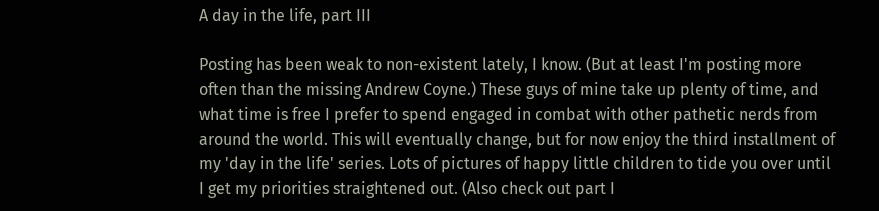A day in the life, part III

Posting has been weak to non-existent lately, I know. (But at least I'm posting more often than the missing Andrew Coyne.) These guys of mine take up plenty of time, and what time is free I prefer to spend engaged in combat with other pathetic nerds from around the world. This will eventually change, but for now enjoy the third installment of my 'day in the life' series. Lots of pictures of happy little children to tide you over until I get my priorities straightened out. (Also check out part I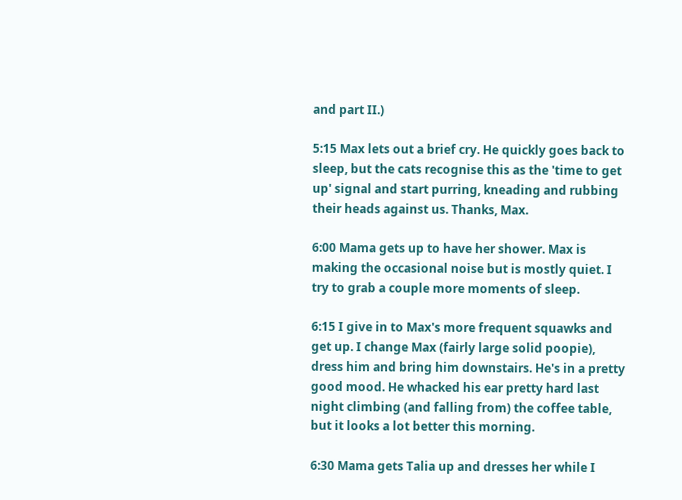and part II.)

5:15 Max lets out a brief cry. He quickly goes back to sleep, but the cats recognise this as the 'time to get up' signal and start purring, kneading and rubbing their heads against us. Thanks, Max.

6:00 Mama gets up to have her shower. Max is making the occasional noise but is mostly quiet. I try to grab a couple more moments of sleep.

6:15 I give in to Max's more frequent squawks and get up. I change Max (fairly large solid poopie), dress him and bring him downstairs. He's in a pretty good mood. He whacked his ear pretty hard last night climbing (and falling from) the coffee table, but it looks a lot better this morning.

6:30 Mama gets Talia up and dresses her while I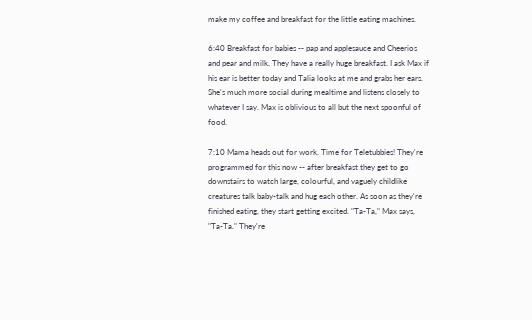make my coffee and breakfast for the little eating machines.

6:40 Breakfast for babies -- pap and applesauce and Cheerios and pear and milk. They have a really huge breakfast. I ask Max if his ear is better today and Talia looks at me and grabs her ears. She's much more social during mealtime and listens closely to whatever I say. Max is oblivious to all but the next spoonful of food.

7:10 Mama heads out for work. Time for Teletubbies! They're programmed for this now -- after breakfast they get to go downstairs to watch large, colourful, and vaguely childlike creatures talk baby-talk and hug each other. As soon as they're finished eating, they start getting excited. "Ta-Ta," Max says, "Ta-Ta." They're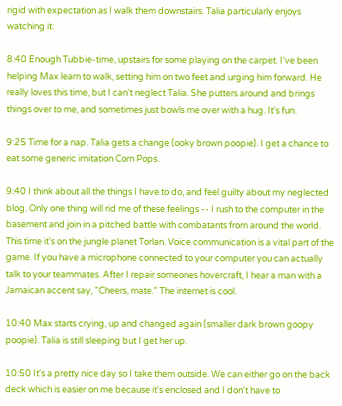rigid with expectation as I walk them downstairs. Talia particularly enjoys watching it:

8:40 Enough Tubbie-time, upstairs for some playing on the carpet. I've been helping Max learn to walk, setting him on two feet and urging him forward. He really loves this time, but I can't neglect Talia. She putters around and brings things over to me, and sometimes just bowls me over with a hug. It's fun.

9:25 Time for a nap. Talia gets a change (ooky brown poopie). I get a chance to eat some generic imitation Corn Pops.

9:40 I think about all the things I have to do, and feel guilty about my neglected blog. Only one thing will rid me of these feelings -- I rush to the computer in the basement and join in a pitched battle with combatants from around the world. This time it's on the jungle planet Torlan. Voice communication is a vital part of the game. If you have a microphone connected to your computer you can actually talk to your teammates. After I repair someones hovercraft, I hear a man with a Jamaican accent say, "Cheers, mate." The internet is cool.

10:40 Max starts crying, up and changed again (smaller dark brown goopy poopie). Talia is still sleeping but I get her up.

10:50 It's a pretty nice day so I take them outside. We can either go on the back deck which is easier on me because it's enclosed and I don't have to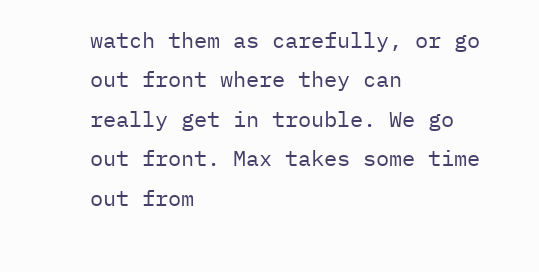watch them as carefully, or go out front where they can really get in trouble. We go out front. Max takes some time out from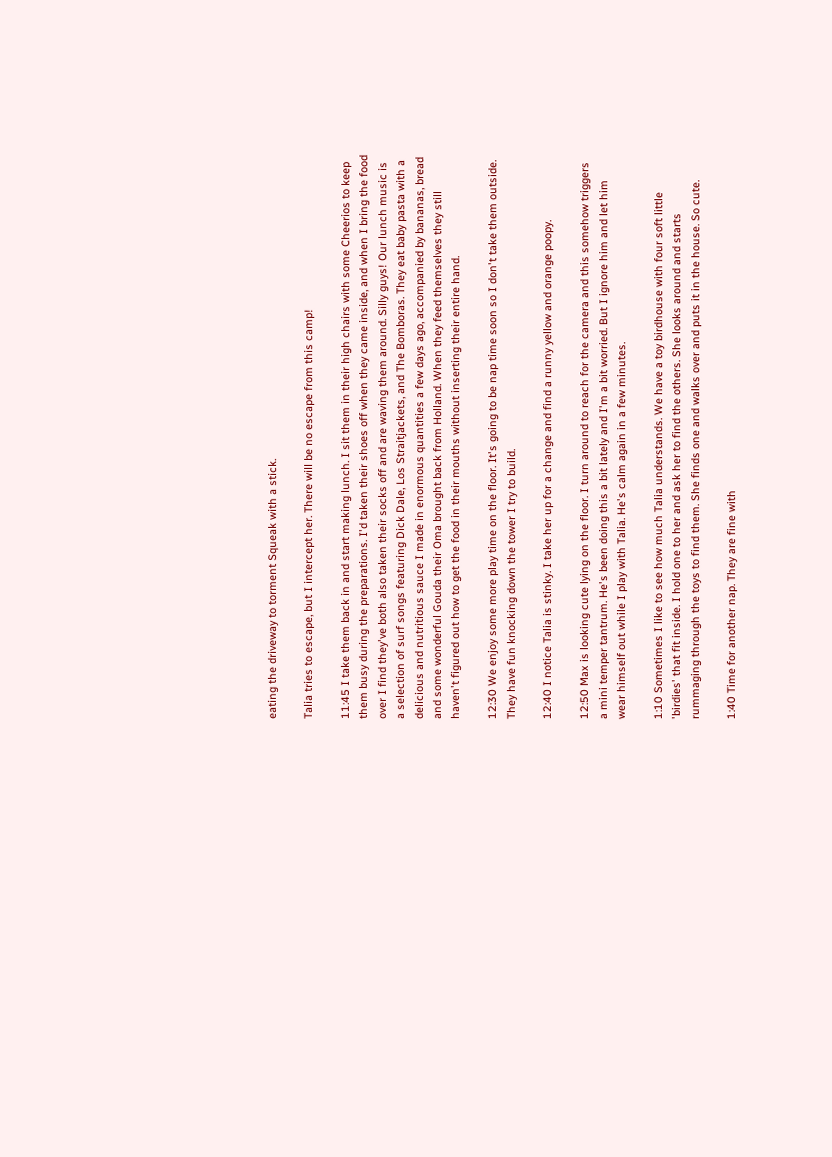eating the driveway to torment Squeak with a stick.

Talia tries to escape, but I intercept her. There will be no escape from this camp!

11:45 I take them back in and start making lunch. I sit them in their high chairs with some Cheerios to keep them busy during the preparations. I'd taken their shoes off when they came inside, and when I bring the food over I find they've both also taken their socks off and are waving them around. Silly guys! Our lunch music is a selection of surf songs featuring Dick Dale, Los Straitjackets, and The Bomboras. They eat baby pasta with a delicious and nutritious sauce I made in enormous quantities a few days ago, accompanied by bananas, bread and some wonderful Gouda their Oma brought back from Holland. When they feed themselves they still haven't figured out how to get the food in their mouths without inserting their entire hand.

12:30 We enjoy some more play time on the floor. It's going to be nap time soon so I don't take them outside. They have fun knocking down the tower I try to build.

12:40 I notice Talia is stinky. I take her up for a change and find a runny yellow and orange poopy.

12:50 Max is looking cute lying on the floor. I turn around to reach for the camera and this somehow triggers a mini temper tantrum. He's been doing this a bit lately and I'm a bit worried. But I ignore him and let him wear himself out while I play with Talia. He's calm again in a few minutes.

1:10 Sometimes I like to see how much Talia understands. We have a toy birdhouse with four soft little 'birdies' that fit inside. I hold one to her and ask her to find the others. She looks around and starts rummaging through the toys to find them. She finds one and walks over and puts it in the house. So cute.

1:40 Time for another nap. They are fine with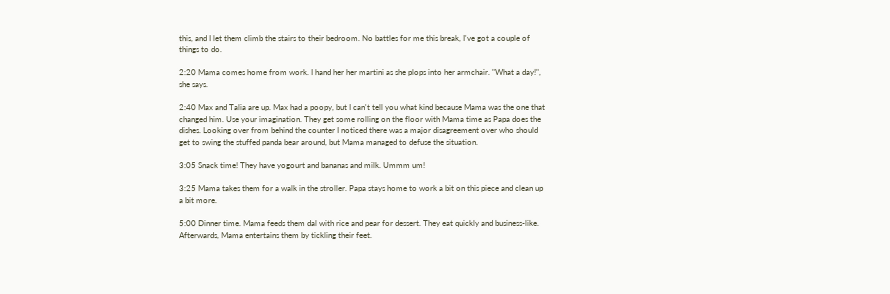this, and I let them climb the stairs to their bedroom. No battles for me this break, I've got a couple of things to do.

2:20 Mama comes home from work. I hand her her martini as she plops into her armchair. "What a day!", she says.

2:40 Max and Talia are up. Max had a poopy, but I can't tell you what kind because Mama was the one that changed him. Use your imagination. They get some rolling on the floor with Mama time as Papa does the dishes. Looking over from behind the counter I noticed there was a major disagreement over who should get to swing the stuffed panda bear around, but Mama managed to defuse the situation.

3:05 Snack time! They have yogourt and bananas and milk. Ummm um!

3:25 Mama takes them for a walk in the stroller. Papa stays home to work a bit on this piece and clean up a bit more.

5:00 Dinner time. Mama feeds them dal with rice and pear for dessert. They eat quickly and business-like. Afterwards, Mama entertains them by tickling their feet.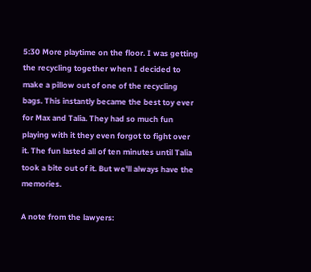5:30 More playtime on the floor. I was getting the recycling together when I decided to make a pillow out of one of the recycling bags. This instantly became the best toy ever for Max and Talia. They had so much fun playing with it they even forgot to fight over it. The fun lasted all of ten minutes until Talia took a bite out of it. But we'll always have the memories.

A note from the lawyers: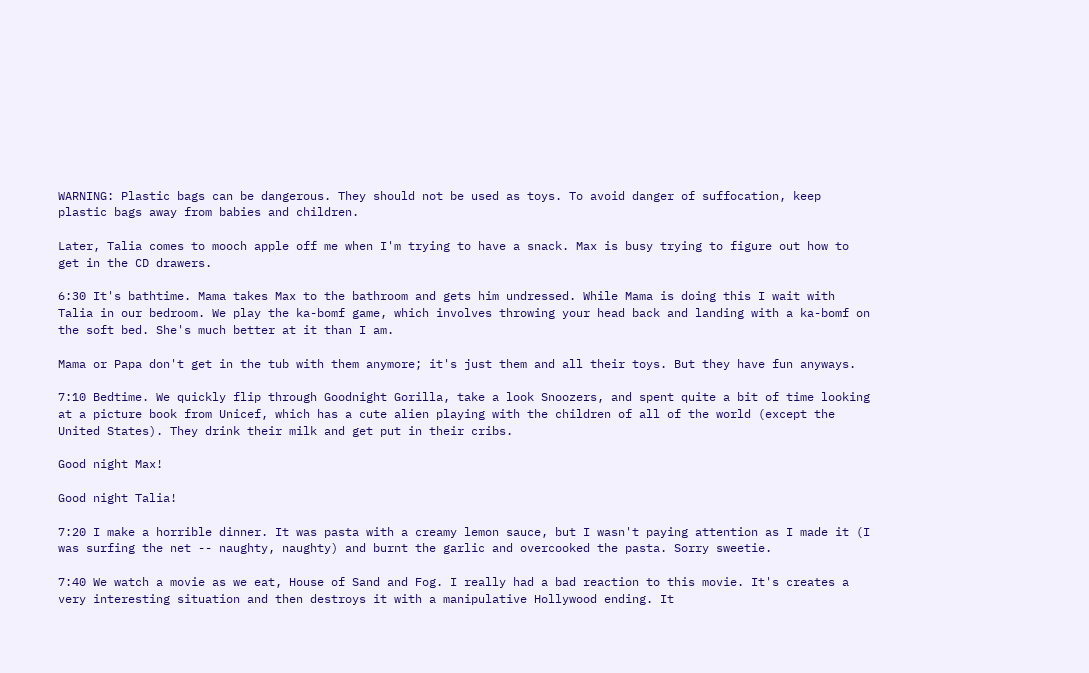WARNING: Plastic bags can be dangerous. They should not be used as toys. To avoid danger of suffocation, keep plastic bags away from babies and children.

Later, Talia comes to mooch apple off me when I'm trying to have a snack. Max is busy trying to figure out how to get in the CD drawers.

6:30 It's bathtime. Mama takes Max to the bathroom and gets him undressed. While Mama is doing this I wait with Talia in our bedroom. We play the ka-bomf game, which involves throwing your head back and landing with a ka-bomf on the soft bed. She's much better at it than I am.

Mama or Papa don't get in the tub with them anymore; it's just them and all their toys. But they have fun anyways.

7:10 Bedtime. We quickly flip through Goodnight Gorilla, take a look Snoozers, and spent quite a bit of time looking at a picture book from Unicef, which has a cute alien playing with the children of all of the world (except the United States). They drink their milk and get put in their cribs.

Good night Max!

Good night Talia!

7:20 I make a horrible dinner. It was pasta with a creamy lemon sauce, but I wasn't paying attention as I made it (I was surfing the net -- naughty, naughty) and burnt the garlic and overcooked the pasta. Sorry sweetie.

7:40 We watch a movie as we eat, House of Sand and Fog. I really had a bad reaction to this movie. It's creates a very interesting situation and then destroys it with a manipulative Hollywood ending. It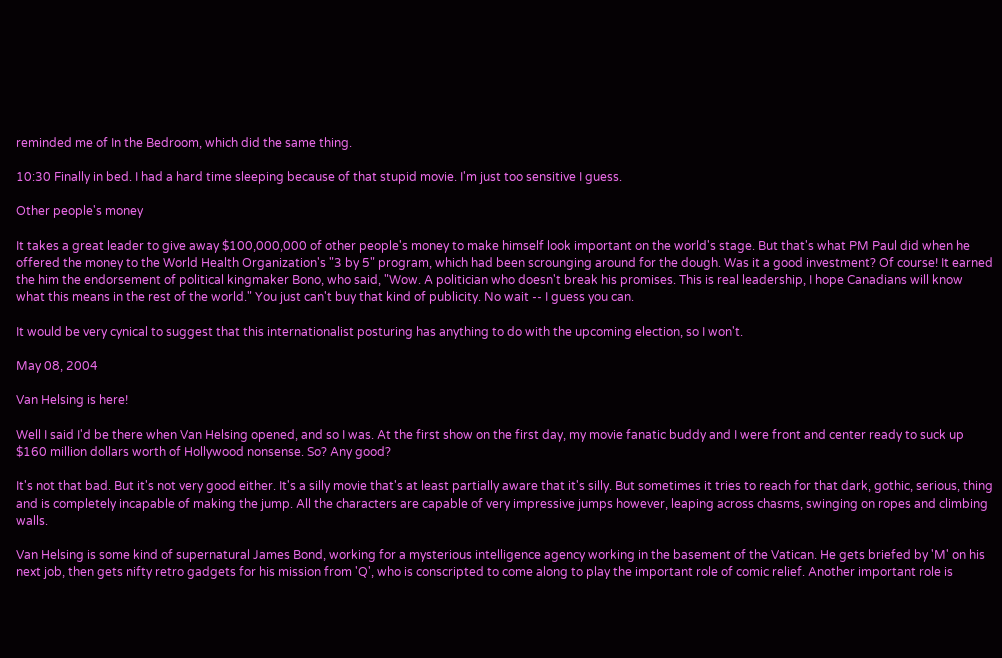reminded me of In the Bedroom, which did the same thing.

10:30 Finally in bed. I had a hard time sleeping because of that stupid movie. I'm just too sensitive I guess.

Other people's money

It takes a great leader to give away $100,000,000 of other people's money to make himself look important on the world's stage. But that's what PM Paul did when he offered the money to the World Health Organization's "3 by 5" program, which had been scrounging around for the dough. Was it a good investment? Of course! It earned the him the endorsement of political kingmaker Bono, who said, "Wow. A politician who doesn't break his promises. This is real leadership, I hope Canadians will know what this means in the rest of the world." You just can't buy that kind of publicity. No wait -- I guess you can.

It would be very cynical to suggest that this internationalist posturing has anything to do with the upcoming election, so I won't.

May 08, 2004

Van Helsing is here!

Well I said I'd be there when Van Helsing opened, and so I was. At the first show on the first day, my movie fanatic buddy and I were front and center ready to suck up $160 million dollars worth of Hollywood nonsense. So? Any good?

It's not that bad. But it's not very good either. It's a silly movie that's at least partially aware that it's silly. But sometimes it tries to reach for that dark, gothic, serious, thing and is completely incapable of making the jump. All the characters are capable of very impressive jumps however, leaping across chasms, swinging on ropes and climbing walls.

Van Helsing is some kind of supernatural James Bond, working for a mysterious intelligence agency working in the basement of the Vatican. He gets briefed by 'M' on his next job, then gets nifty retro gadgets for his mission from 'Q', who is conscripted to come along to play the important role of comic relief. Another important role is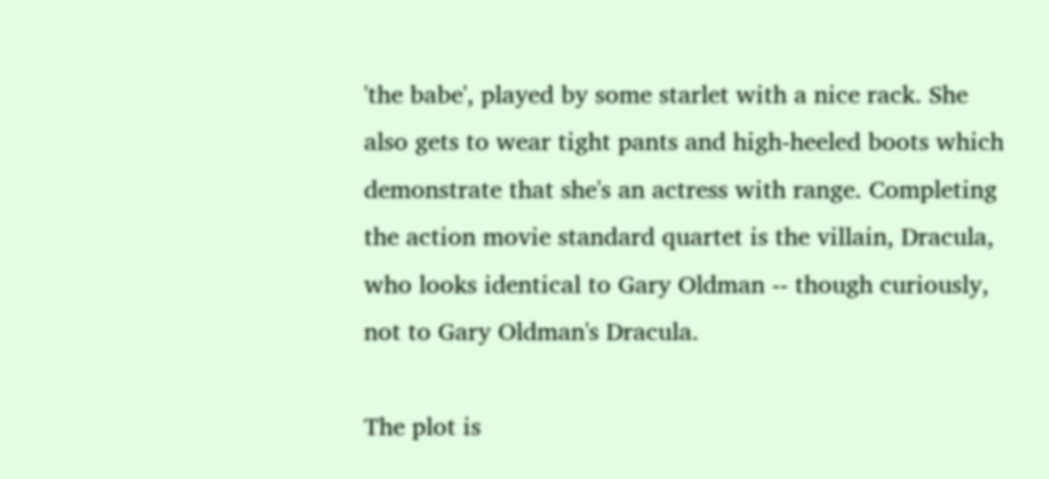'the babe', played by some starlet with a nice rack. She also gets to wear tight pants and high-heeled boots which demonstrate that she's an actress with range. Completing the action movie standard quartet is the villain, Dracula, who looks identical to Gary Oldman -- though curiously, not to Gary Oldman's Dracula.

The plot is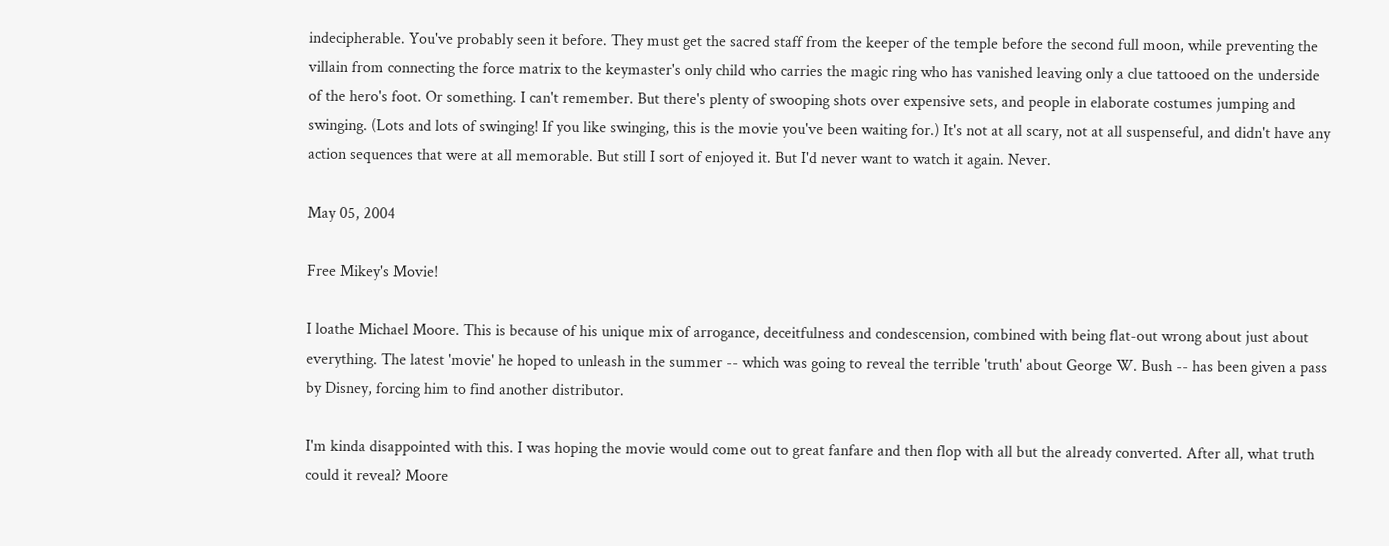indecipherable. You've probably seen it before. They must get the sacred staff from the keeper of the temple before the second full moon, while preventing the villain from connecting the force matrix to the keymaster's only child who carries the magic ring who has vanished leaving only a clue tattooed on the underside of the hero's foot. Or something. I can't remember. But there's plenty of swooping shots over expensive sets, and people in elaborate costumes jumping and swinging. (Lots and lots of swinging! If you like swinging, this is the movie you've been waiting for.) It's not at all scary, not at all suspenseful, and didn't have any action sequences that were at all memorable. But still I sort of enjoyed it. But I'd never want to watch it again. Never.

May 05, 2004

Free Mikey's Movie!

I loathe Michael Moore. This is because of his unique mix of arrogance, deceitfulness and condescension, combined with being flat-out wrong about just about everything. The latest 'movie' he hoped to unleash in the summer -- which was going to reveal the terrible 'truth' about George W. Bush -- has been given a pass by Disney, forcing him to find another distributor.

I'm kinda disappointed with this. I was hoping the movie would come out to great fanfare and then flop with all but the already converted. After all, what truth could it reveal? Moore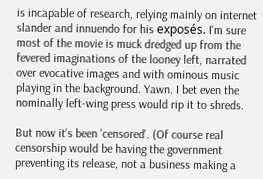is incapable of research, relying mainly on internet slander and innuendo for his exposés. I'm sure most of the movie is muck dredged up from the fevered imaginations of the looney left, narrated over evocative images and with ominous music playing in the background. Yawn. I bet even the nominally left-wing press would rip it to shreds.

But now it's been 'censored'. (Of course real censorship would be having the government preventing its release, not a business making a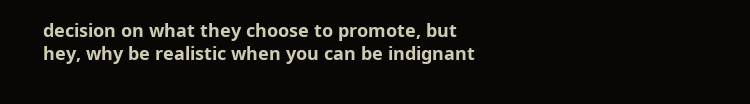decision on what they choose to promote, but hey, why be realistic when you can be indignant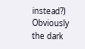instead?) Obviously the dark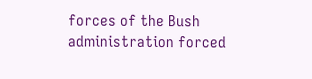forces of the Bush administration forced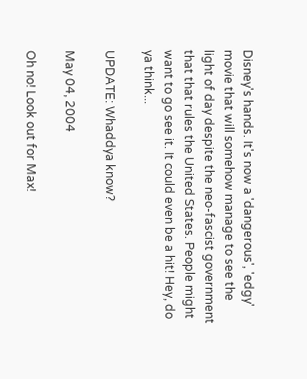Disney's hands. It's now a 'dangerous', 'edgy' movie that will somehow manage to see the light of day despite the neo-fascist government that that rules the United States. People might want to go see it. It could even be a hit! Hey, do ya think...

UPDATE: Whaddya know?

May 04, 2004

Oh no! Look out for Max!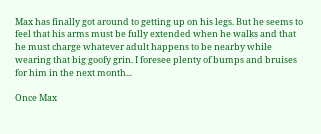Max has finally got around to getting up on his legs. But he seems to feel that his arms must be fully extended when he walks and that he must charge whatever adult happens to be nearby while wearing that big goofy grin. I foresee plenty of bumps and bruises for him in the next month...

Once Max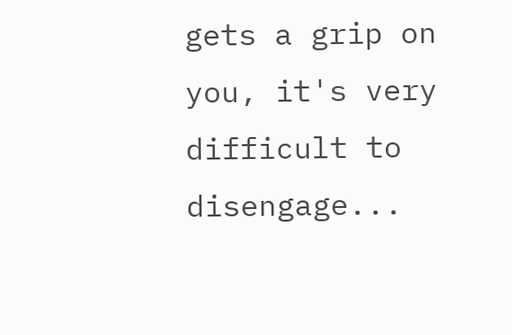gets a grip on you, it's very difficult to disengage...